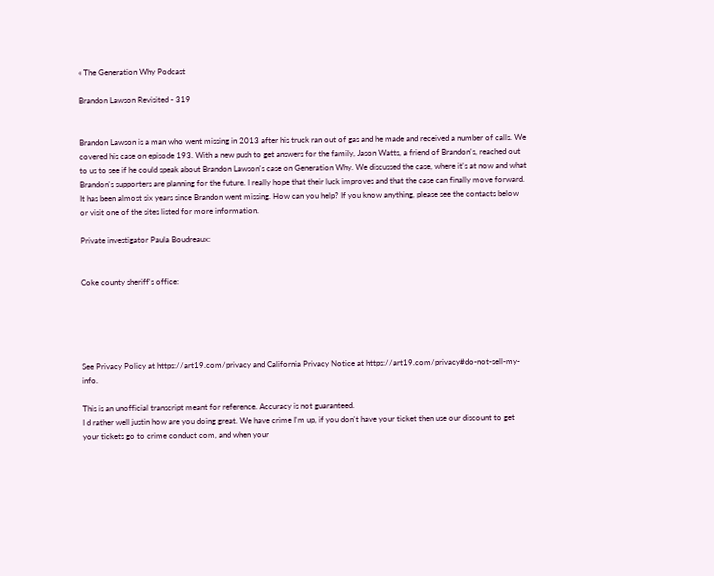« The Generation Why Podcast

Brandon Lawson Revisited - 319


Brandon Lawson is a man who went missing in 2013 after his truck ran out of gas and he made and received a number of calls. We covered his case on episode 193. With a new push to get answers for the family, Jason Watts, a friend of Brandon's, reached out to us to see if he could speak about Brandon Lawson's case on Generation Why. We discussed the case, where it's at now and what Brandon's supporters are planning for the future. I really hope that their luck improves and that the case can finally move forward. It has been almost six years since Brandon went missing. How can you help? If you know anything, please see the contacts below or visit one of the sites listed for more information.

Private investigator Paula Boudreaux:


Coke county sheriff's office:





See Privacy Policy at https://art19.com/privacy and California Privacy Notice at https://art19.com/privacy#do-not-sell-my-info.

This is an unofficial transcript meant for reference. Accuracy is not guaranteed.
I d rather well justin how are you doing great. We have crime I'm up, if you don't have your ticket then use our discount to get your tickets go to crime conduct com, and when your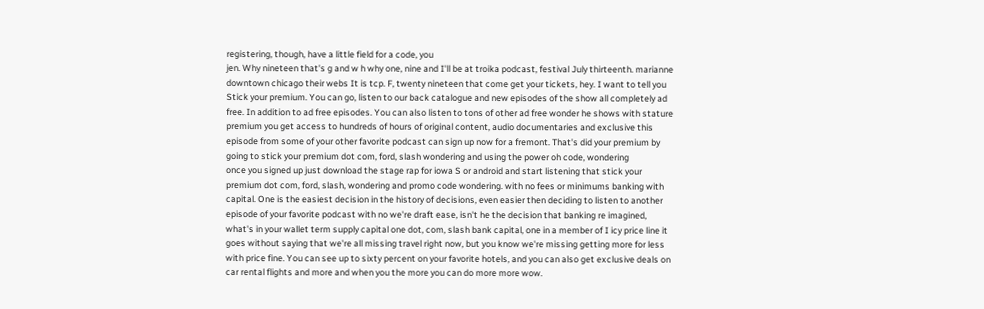registering, though, have a little field for a code, you
jen. Why nineteen that's g and w h why one, nine and I'll be at troika podcast, festival July thirteenth. marianne downtown chicago their webs It is tcp. F, twenty nineteen that come get your tickets, hey. I want to tell you Stick your premium. You can go, listen to our back catalogue and new episodes of the show all completely ad free. In addition to ad free episodes. You can also listen to tons of other ad free wonder he shows with stature premium you get access to hundreds of hours of original content, audio documentaries and exclusive this episode from some of your other favorite podcast can sign up now for a fremont. That's did your premium by going to stick your premium dot com, ford, slash wondering and using the power oh code, wondering
once you signed up just download the stage rap for iowa S or android and start listening that stick your premium dot com, ford, slash, wondering and promo code wondering. with no fees or minimums banking with capital. One is the easiest decision in the history of decisions, even easier then deciding to listen to another episode of your favorite podcast with no we're draft ease, isn't he the decision that banking re imagined, what's in your wallet term supply capital one dot, com, slash bank capital, one in a member of I icy price line it goes without saying that we're all missing travel right now, but you know we're missing getting more for less with price fine. You can see up to sixty percent on your favorite hotels, and you can also get exclusive deals on car rental flights and more and when you the more you can do more more wow.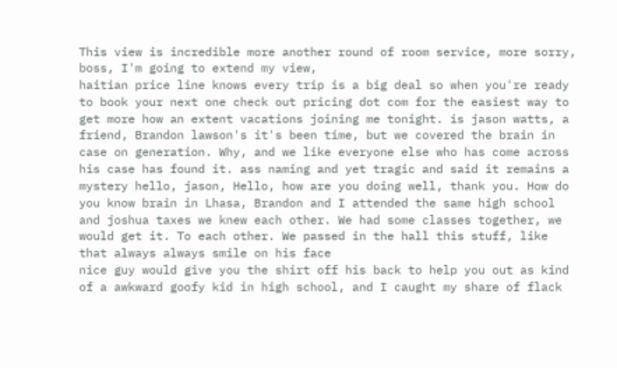This view is incredible more another round of room service, more sorry, boss, I'm going to extend my view,
haitian price line knows every trip is a big deal so when you're ready to book your next one check out pricing dot com for the easiest way to get more how an extent vacations joining me tonight. is jason watts, a friend, Brandon lawson's it's been time, but we covered the brain in case on generation. Why, and we like everyone else who has come across his case has found it. ass naming and yet tragic and said it remains a mystery hello, jason, Hello, how are you doing well, thank you. How do you know brain in Lhasa, Brandon and I attended the same high school and joshua taxes we knew each other. We had some classes together, we would get it. To each other. We passed in the hall this stuff, like that always always smile on his face
nice guy would give you the shirt off his back to help you out as kind of a awkward goofy kid in high school, and I caught my share of flack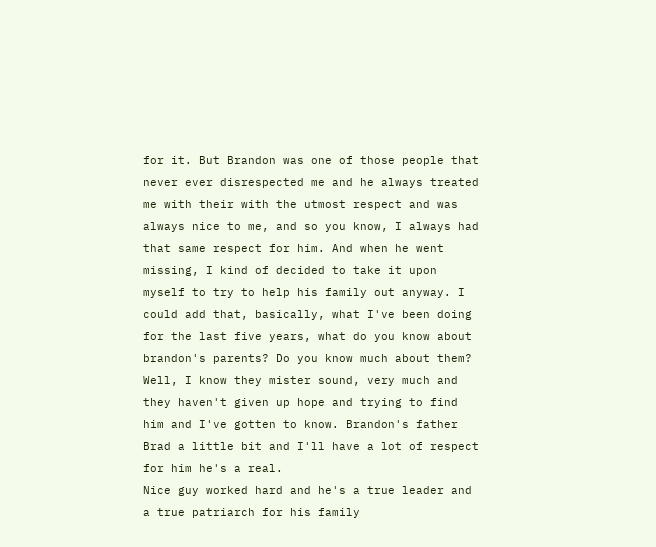for it. But Brandon was one of those people that never ever disrespected me and he always treated me with their with the utmost respect and was always nice to me, and so you know, I always had that same respect for him. And when he went missing, I kind of decided to take it upon myself to try to help his family out anyway. I could add that, basically, what I've been doing for the last five years, what do you know about brandon's parents? Do you know much about them? Well, I know they mister sound, very much and they haven't given up hope and trying to find him and I've gotten to know. Brandon's father Brad a little bit and I'll have a lot of respect for him he's a real.
Nice guy worked hard and he's a true leader and a true patriarch for his family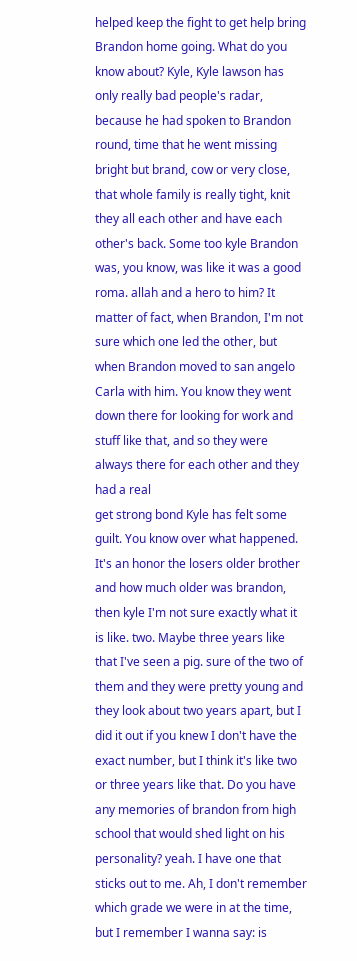helped keep the fight to get help bring Brandon home going. What do you know about? Kyle, Kyle lawson has only really bad people's radar, because he had spoken to Brandon round, time that he went missing bright but brand, cow or very close, that whole family is really tight, knit they all each other and have each other's back. Some too kyle Brandon was, you know, was like it was a good roma. allah and a hero to him? It matter of fact, when Brandon, I'm not sure which one led the other, but when Brandon moved to san angelo Carla with him. You know they went down there for looking for work and stuff like that, and so they were always there for each other and they had a real
get strong bond Kyle has felt some guilt. You know over what happened. It's an honor the losers older brother and how much older was brandon, then kyle I'm not sure exactly what it is like. two. Maybe three years like that I've seen a pig. sure of the two of them and they were pretty young and they look about two years apart, but I did it out if you knew I don't have the exact number, but I think it's like two or three years like that. Do you have any memories of brandon from high school that would shed light on his personality? yeah. I have one that sticks out to me. Ah, I don't remember which grade we were in at the time, but I remember I wanna say: is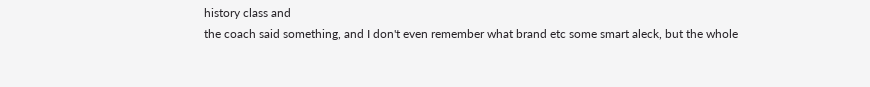history class and
the coach said something, and I don't even remember what brand etc some smart aleck, but the whole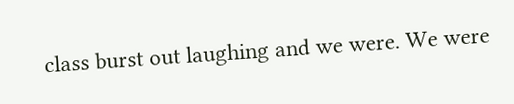class burst out laughing and we were. We were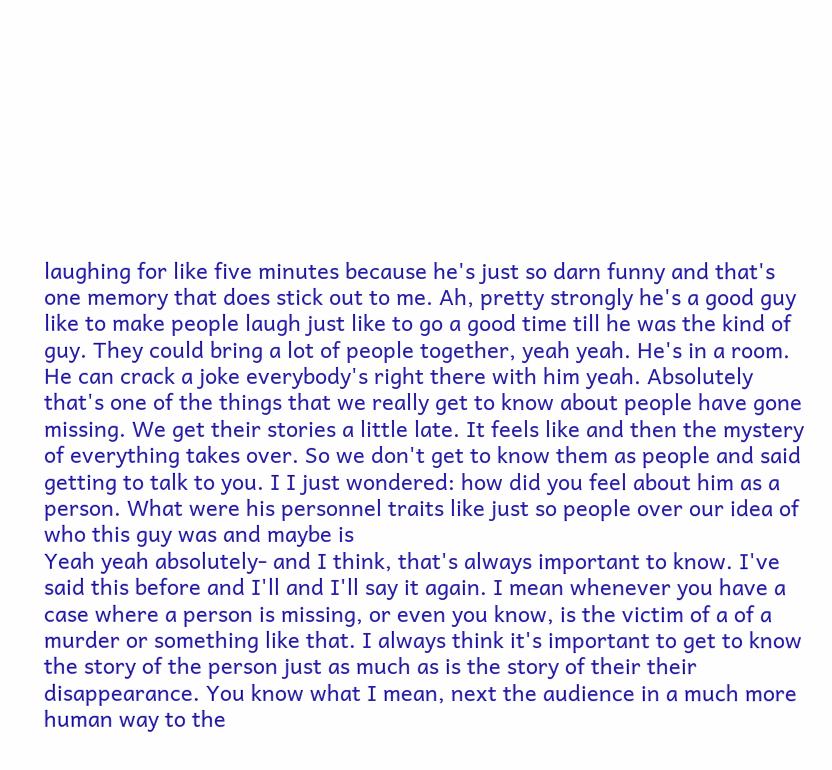laughing for like five minutes because he's just so darn funny and that's one memory that does stick out to me. Ah, pretty strongly he's a good guy like to make people laugh just like to go a good time till he was the kind of guy. They could bring a lot of people together, yeah yeah. He's in a room. He can crack a joke everybody's right there with him yeah. Absolutely that's one of the things that we really get to know about people have gone missing. We get their stories a little late. It feels like and then the mystery of everything takes over. So we don't get to know them as people and said getting to talk to you. I I just wondered: how did you feel about him as a person. What were his personnel traits like just so people over our idea of who this guy was and maybe is
Yeah yeah absolutely- and I think, that's always important to know. I've said this before and I'll and I'll say it again. I mean whenever you have a case where a person is missing, or even you know, is the victim of a of a murder or something like that. I always think it's important to get to know the story of the person just as much as is the story of their their disappearance. You know what I mean, next the audience in a much more human way to the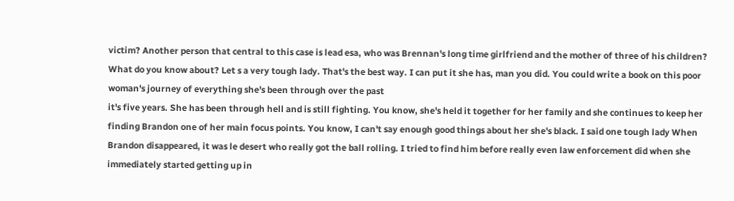victim? Another person that central to this case is lead esa, who was Brennan's long time girlfriend and the mother of three of his children? What do you know about? Let s a very tough lady. That's the best way. I can put it she has, man you did. You could write a book on this poor woman's journey of everything she's been through over the past
it's five years. She has been through hell and is still fighting. You know, she's held it together for her family and she continues to keep her finding Brandon one of her main focus points. You know, I can't say enough good things about her she's black. I said one tough lady When Brandon disappeared, it was le desert who really got the ball rolling. I tried to find him before really even law enforcement did when she immediately started getting up in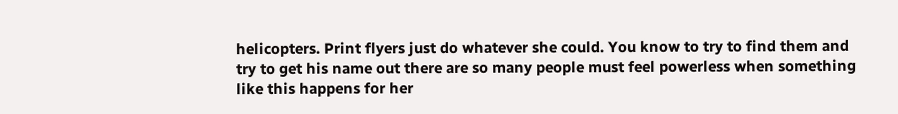helicopters. Print flyers just do whatever she could. You know to try to find them and try to get his name out there are so many people must feel powerless when something like this happens for her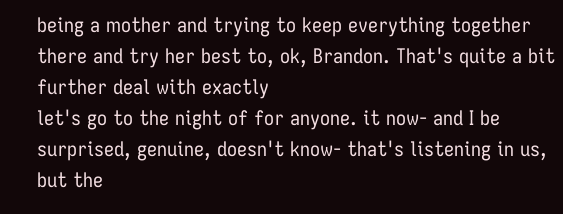being a mother and trying to keep everything together there and try her best to, ok, Brandon. That's quite a bit further deal with exactly
let's go to the night of for anyone. it now- and I be surprised, genuine, doesn't know- that's listening in us, but the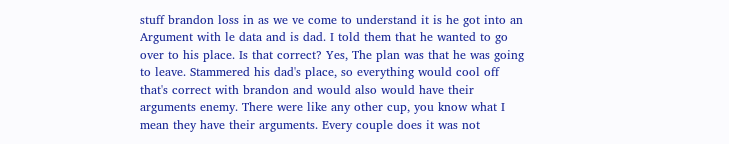stuff brandon loss in as we ve come to understand it is he got into an Argument with le data and is dad. I told them that he wanted to go over to his place. Is that correct? Yes, The plan was that he was going to leave. Stammered his dad's place, so everything would cool off that's correct with brandon and would also would have their arguments enemy. There were like any other cup, you know what I mean they have their arguments. Every couple does it was not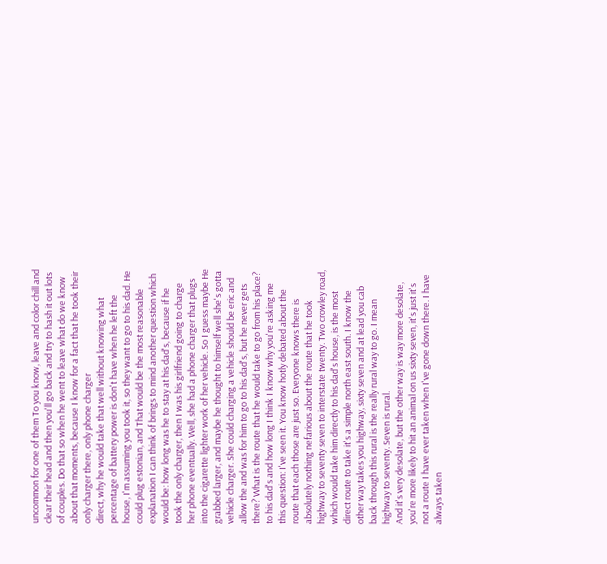uncommon for one of them To you know, leave and color chill and clear their head and then you'll go back and try to hash it out lots of couples. Do that so when he went to leave what do we know about that moments, because I know for a fact that he took their only charger there, only phone charger
direct, why he would take that well without knowing what percentage of battery power is don't have when he left the house, I'm assuming you took it, so they want to go to his dad. He could plug estonian, and That would be the most reasonable explanation I can think of brings to mind another question which would be: how long was he to stay at his dad's, because if he took the only charger, then I was his girlfriend going to charge her phone eventually. Well, she had a phone charger that plugs into the cigarette lighter work of her vehicle. So I guess maybe He grabbed larger, and maybe he thought to himself well she's gotta vehicle charger. She could charging a vehicle should be eric and allow the and was for him to go to his dad's, but he never gets there? What is the route that he would take to go from his place?
to his dad's and how long I think I know why you're asking me this question: I've seen it. You know hotly debated about the route that each those are just so. Everyone knows there is absolutely nothing nefarious about the route that he took highway to seventy seven to interstate twenty. Two crowley road, which would take him directly to his dad's house, is the most direct route to take it's a simple north east south. I know the other way takes you highway, sixty seven and at lead you cab back through this rural is the really rural way to go. I mean highway to seventy. Seven is rural.
And it's very desolate, but the other way is way more desolate, you're more likely to hit an animal on us sixty seven, it's just it's not a route I have ever taken when I've gone down there. I have always taken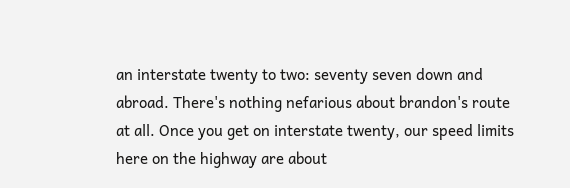an interstate twenty to two: seventy seven down and abroad. There's nothing nefarious about brandon's route at all. Once you get on interstate twenty, our speed limits here on the highway are about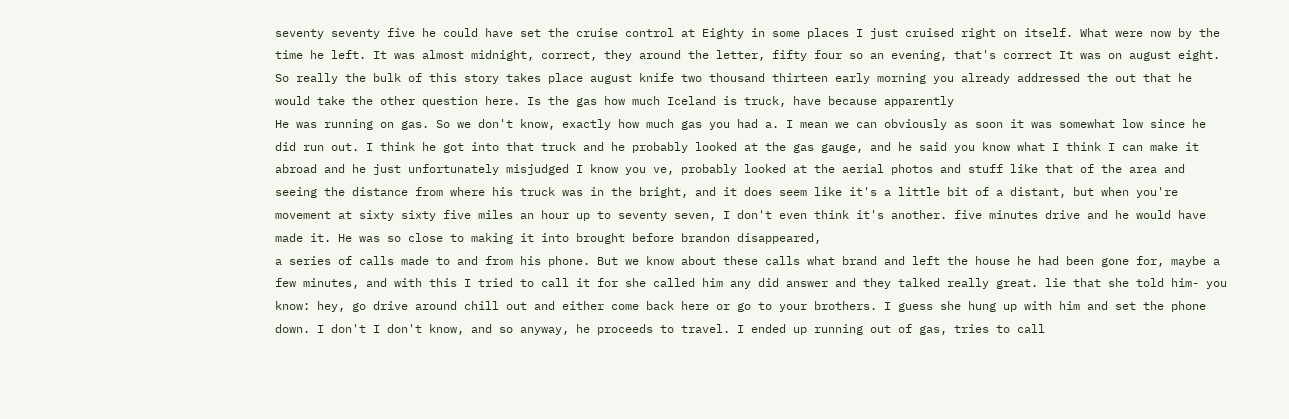seventy seventy five he could have set the cruise control at Eighty in some places I just cruised right on itself. What were now by the time he left. It was almost midnight, correct, they around the letter, fifty four so an evening, that's correct It was on august eight. So really the bulk of this story takes place august knife two thousand thirteen early morning you already addressed the out that he would take the other question here. Is the gas how much Iceland is truck, have because apparently
He was running on gas. So we don't know, exactly how much gas you had a. I mean we can obviously as soon it was somewhat low since he did run out. I think he got into that truck and he probably looked at the gas gauge, and he said you know what I think I can make it abroad and he just unfortunately misjudged I know you ve, probably looked at the aerial photos and stuff like that of the area and seeing the distance from where his truck was in the bright, and it does seem like it's a little bit of a distant, but when you're movement at sixty sixty five miles an hour up to seventy seven, I don't even think it's another. five minutes drive and he would have made it. He was so close to making it into brought before brandon disappeared,
a series of calls made to and from his phone. But we know about these calls what brand and left the house he had been gone for, maybe a few minutes, and with this I tried to call it for she called him any did answer and they talked really great. lie that she told him- you know: hey, go drive around chill out and either come back here or go to your brothers. I guess she hung up with him and set the phone down. I don't I don't know, and so anyway, he proceeds to travel. I ended up running out of gas, tries to call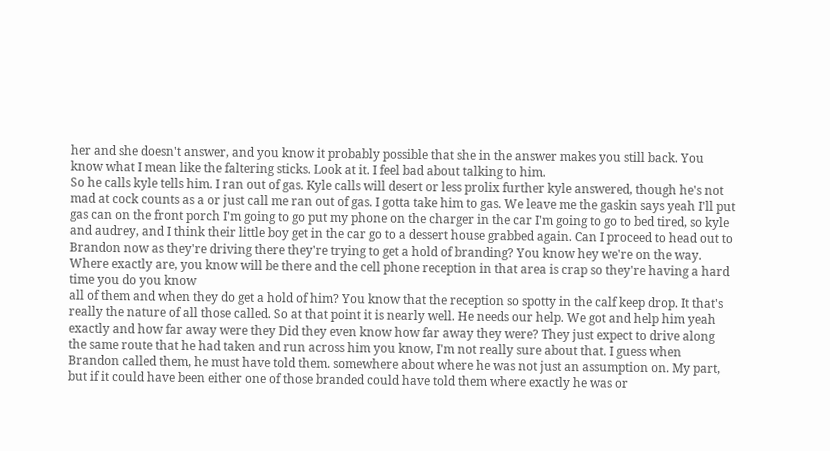her and she doesn't answer, and you know it probably possible that she in the answer makes you still back. You know what I mean like the faltering sticks. Look at it. I feel bad about talking to him.
So he calls kyle tells him. I ran out of gas. Kyle calls will desert or less prolix further kyle answered, though he's not mad at cock counts as a or just call me ran out of gas. I gotta take him to gas. We leave me the gaskin says yeah I'll put gas can on the front porch I'm going to go put my phone on the charger in the car I'm going to go to bed tired, so kyle and audrey, and I think their little boy get in the car go to a dessert house grabbed again. Can I proceed to head out to Brandon now as they're driving there they're trying to get a hold of branding? You know hey we're on the way. Where exactly are, you know will be there and the cell phone reception in that area is crap so they're having a hard time you do you know
all of them and when they do get a hold of him? You know that the reception so spotty in the calf keep drop. It that's really the nature of all those called. So at that point it is nearly well. He needs our help. We got and help him yeah exactly and how far away were they Did they even know how far away they were? They just expect to drive along the same route that he had taken and run across him you know, I'm not really sure about that. I guess when Brandon called them, he must have told them. somewhere about where he was not just an assumption on. My part, but if it could have been either one of those branded could have told them where exactly he was or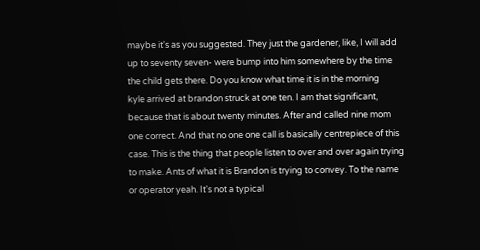maybe it's as you suggested. They just the gardener, like, I will add up to seventy seven- were bump into him somewhere by the time the child gets there. Do you know what time it is in the morning
kyle arrived at brandon struck at one ten. I am that significant, because that is about twenty minutes. After and called nine mom one correct. And that no one one call is basically centrepiece of this case. This is the thing that people listen to over and over again trying to make. Ants of what it is Brandon is trying to convey. To the name or operator yeah. It's not a typical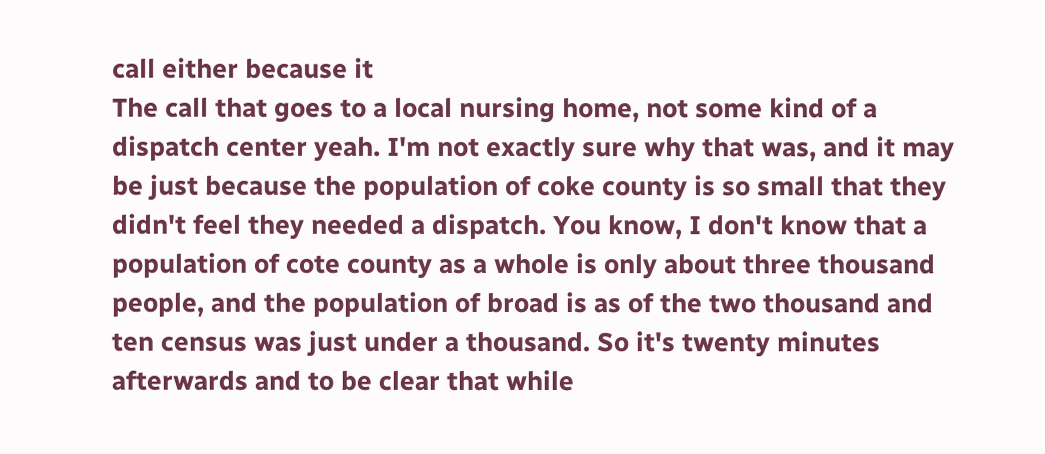call either because it
The call that goes to a local nursing home, not some kind of a dispatch center yeah. I'm not exactly sure why that was, and it may be just because the population of coke county is so small that they didn't feel they needed a dispatch. You know, I don't know that a population of cote county as a whole is only about three thousand people, and the population of broad is as of the two thousand and ten census was just under a thousand. So it's twenty minutes afterwards and to be clear that while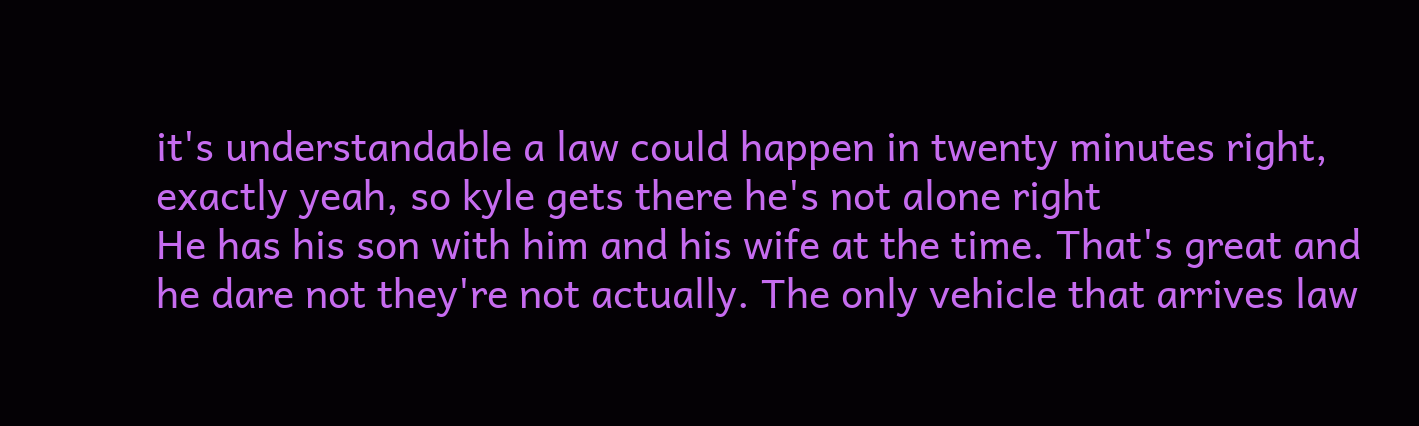it's understandable a law could happen in twenty minutes right, exactly yeah, so kyle gets there he's not alone right
He has his son with him and his wife at the time. That's great and he dare not they're not actually. The only vehicle that arrives law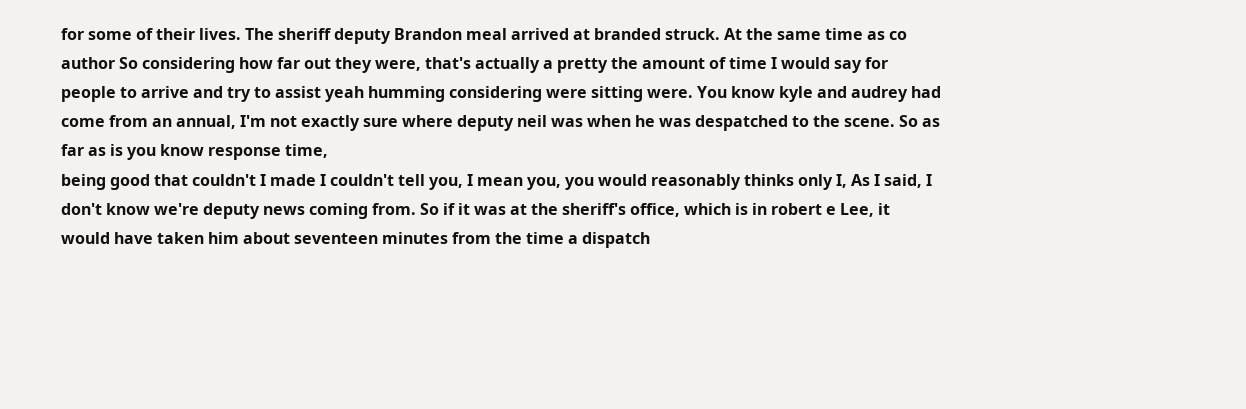for some of their lives. The sheriff deputy Brandon meal arrived at branded struck. At the same time as co author So considering how far out they were, that's actually a pretty the amount of time I would say for people to arrive and try to assist yeah humming considering were sitting were. You know kyle and audrey had come from an annual, I'm not exactly sure where deputy neil was when he was despatched to the scene. So as far as is you know response time,
being good that couldn't I made I couldn't tell you, I mean you, you would reasonably thinks only I, As I said, I don't know we're deputy news coming from. So if it was at the sheriff's office, which is in robert e Lee, it would have taken him about seventeen minutes from the time a dispatch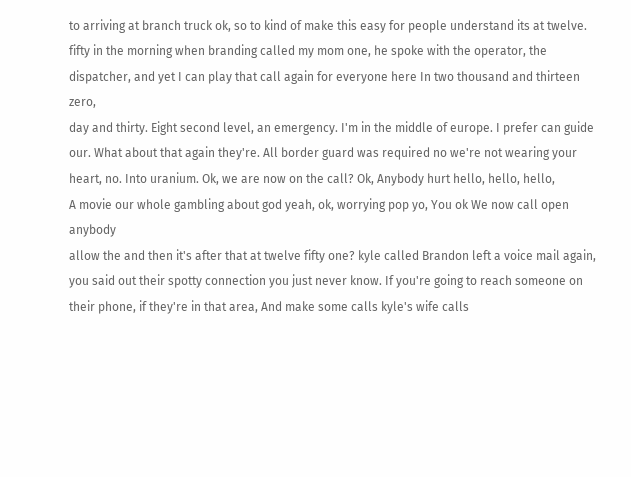to arriving at branch truck ok, so to kind of make this easy for people understand its at twelve. fifty in the morning when branding called my mom one, he spoke with the operator, the dispatcher, and yet I can play that call again for everyone here In two thousand and thirteen zero,
day and thirty. Eight second level, an emergency. I'm in the middle of europe. I prefer can guide our. What about that again they're. All border guard was required no we're not wearing your heart, no. Into uranium. Ok, we are now on the call? Ok, Anybody hurt hello, hello, hello,
A movie our whole gambling about god yeah, ok, worrying pop yo, You ok We now call open anybody
allow the and then it's after that at twelve fifty one? kyle called Brandon left a voice mail again, you said out their spotty connection you just never know. If you're going to reach someone on their phone, if they're in that area, And make some calls kyle's wife calls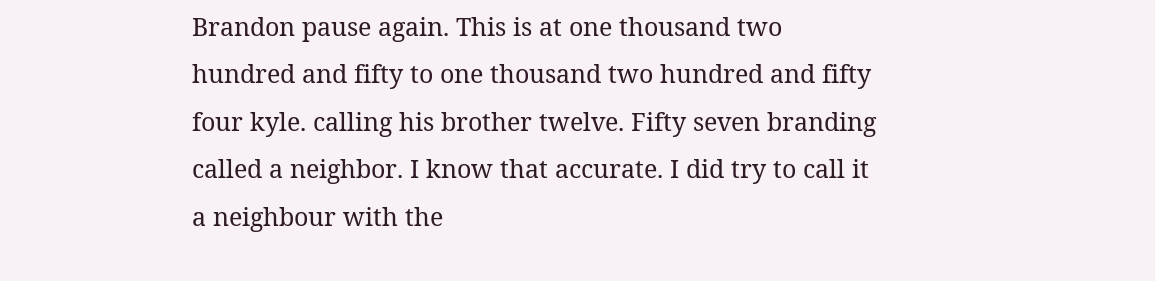Brandon pause again. This is at one thousand two hundred and fifty to one thousand two hundred and fifty four kyle. calling his brother twelve. Fifty seven branding called a neighbor. I know that accurate. I did try to call it a neighbour with the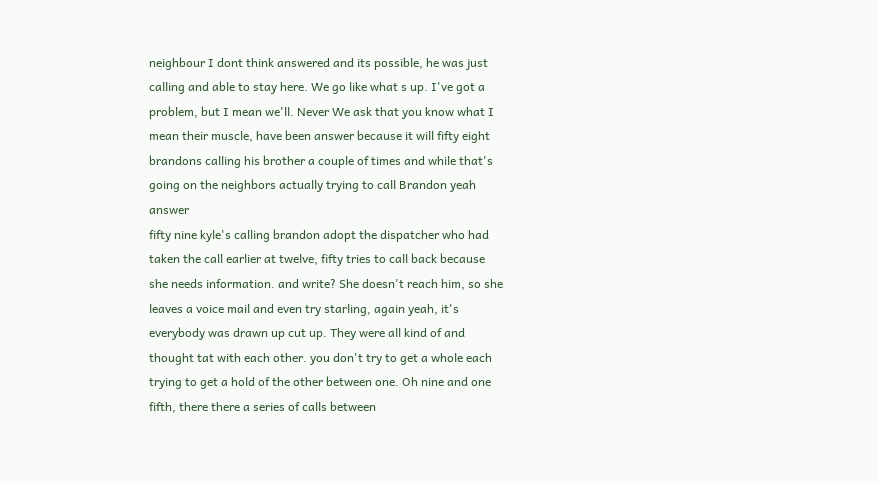neighbour I dont think answered and its possible, he was just calling and able to stay here. We go like what s up. I've got a problem, but I mean we'll. Never We ask that you know what I mean their muscle, have been answer because it will fifty eight brandons calling his brother a couple of times and while that's going on the neighbors actually trying to call Brandon yeah answer
fifty nine kyle's calling brandon adopt the dispatcher who had taken the call earlier at twelve, fifty tries to call back because she needs information. and write? She doesn't reach him, so she leaves a voice mail and even try starling, again yeah, it's everybody was drawn up cut up. They were all kind of and thought tat with each other. you don't try to get a whole each trying to get a hold of the other between one. Oh nine and one fifth, there there a series of calls between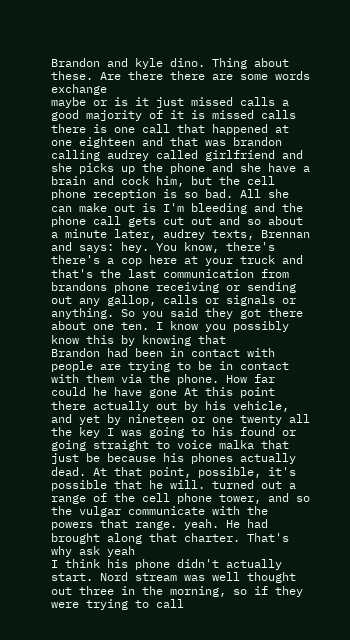Brandon and kyle dino. Thing about these. Are there there are some words exchange
maybe or is it just missed calls a good majority of it is missed calls there is one call that happened at one eighteen and that was brandon calling audrey called girlfriend and she picks up the phone and she have a brain and cock him, but the cell phone reception is so bad. All she can make out is I'm bleeding and the phone call gets cut out and so about a minute later, audrey texts, Brennan and says: hey. You know, there's there's a cop here at your truck and that's the last communication from brandons phone receiving or sending out any gallop, calls or signals or anything. So you said they got there about one ten. I know you possibly know this by knowing that
Brandon had been in contact with people are trying to be in contact with them via the phone. How far could he have gone At this point there actually out by his vehicle, and yet by nineteen or one twenty all the key I was going to his found or going straight to voice malka that just be because his phones actually dead. At that point, possible, it's possible that he will. turned out a range of the cell phone tower, and so the vulgar communicate with the powers that range. yeah. He had brought along that charter. That's why ask yeah
I think his phone didn't actually start. Nord stream was well thought out three in the morning, so if they were trying to call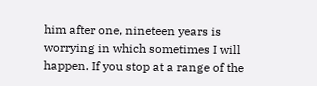him after one, nineteen years is worrying in which sometimes I will happen. If you stop at a range of the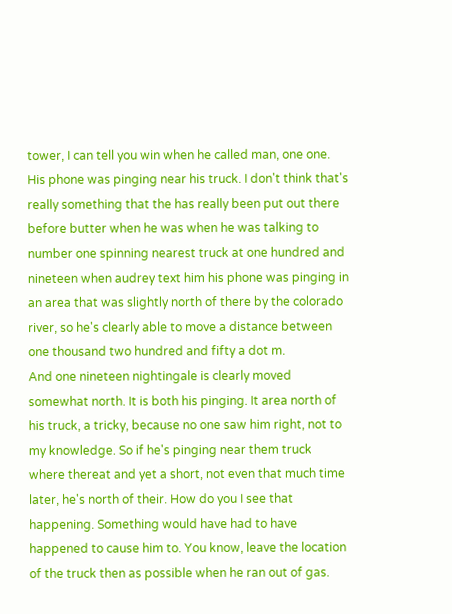tower, I can tell you win when he called man, one one. His phone was pinging near his truck. I don't think that's really something that the has really been put out there before butter when he was when he was talking to number one spinning nearest truck at one hundred and nineteen when audrey text him his phone was pinging in an area that was slightly north of there by the colorado river, so he's clearly able to move a distance between one thousand two hundred and fifty a dot m.
And one nineteen nightingale is clearly moved somewhat north. It is both his pinging. It area north of his truck, a tricky, because no one saw him right, not to my knowledge. So if he's pinging near them truck where thereat and yet a short, not even that much time later, he's north of their. How do you I see that happening. Something would have had to have happened to cause him to. You know, leave the location of the truck then as possible when he ran out of gas.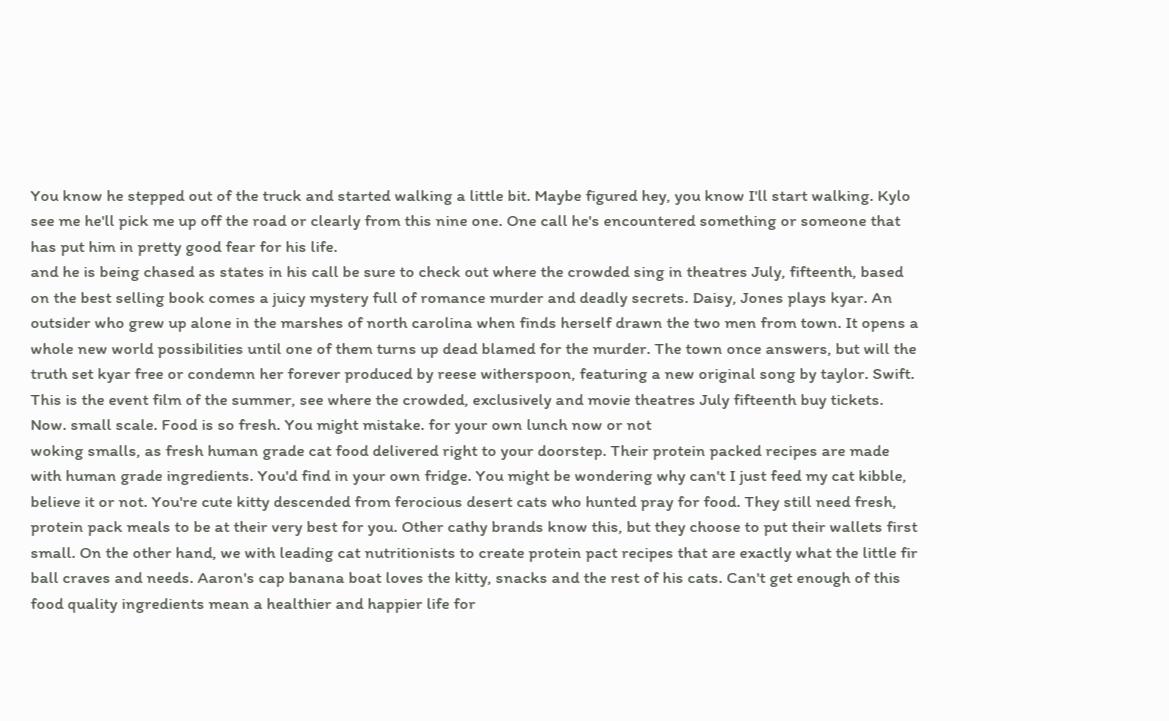You know he stepped out of the truck and started walking a little bit. Maybe figured hey, you know I'll start walking. Kylo see me he'll pick me up off the road or clearly from this nine one. One call he's encountered something or someone that has put him in pretty good fear for his life.
and he is being chased as states in his call be sure to check out where the crowded sing in theatres July, fifteenth, based on the best selling book comes a juicy mystery full of romance murder and deadly secrets. Daisy, Jones plays kyar. An outsider who grew up alone in the marshes of north carolina when finds herself drawn the two men from town. It opens a whole new world possibilities until one of them turns up dead blamed for the murder. The town once answers, but will the truth set kyar free or condemn her forever produced by reese witherspoon, featuring a new original song by taylor. Swift. This is the event film of the summer, see where the crowded, exclusively and movie theatres July fifteenth buy tickets. Now. small scale. Food is so fresh. You might mistake. for your own lunch now or not
woking smalls, as fresh human grade cat food delivered right to your doorstep. Their protein packed recipes are made with human grade ingredients. You'd find in your own fridge. You might be wondering why can't I just feed my cat kibble, believe it or not. You're cute kitty descended from ferocious desert cats who hunted pray for food. They still need fresh, protein pack meals to be at their very best for you. Other cathy brands know this, but they choose to put their wallets first small. On the other hand, we with leading cat nutritionists to create protein pact recipes that are exactly what the little fir ball craves and needs. Aaron's cap banana boat loves the kitty, snacks and the rest of his cats. Can't get enough of this food quality ingredients mean a healthier and happier life for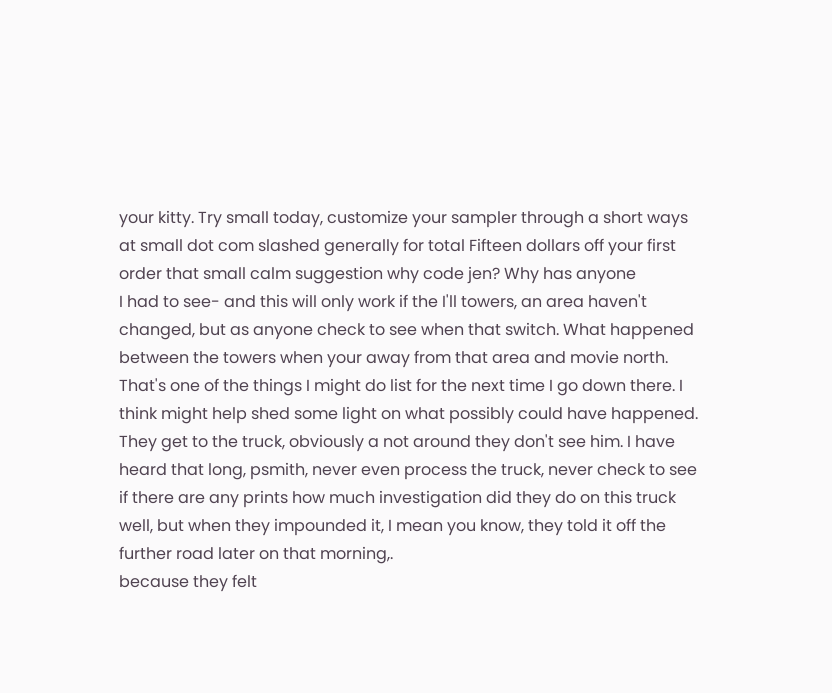your kitty. Try small today, customize your sampler through a short ways at small dot com slashed generally for total Fifteen dollars off your first order that small calm suggestion why code jen? Why has anyone
I had to see- and this will only work if the I'll towers, an area haven't changed, but as anyone check to see when that switch. What happened between the towers when your away from that area and movie north. That's one of the things I might do list for the next time I go down there. I think might help shed some light on what possibly could have happened. They get to the truck, obviously a not around they don't see him. I have heard that long, psmith, never even process the truck, never check to see if there are any prints how much investigation did they do on this truck well, but when they impounded it, I mean you know, they told it off the further road later on that morning,.
because they felt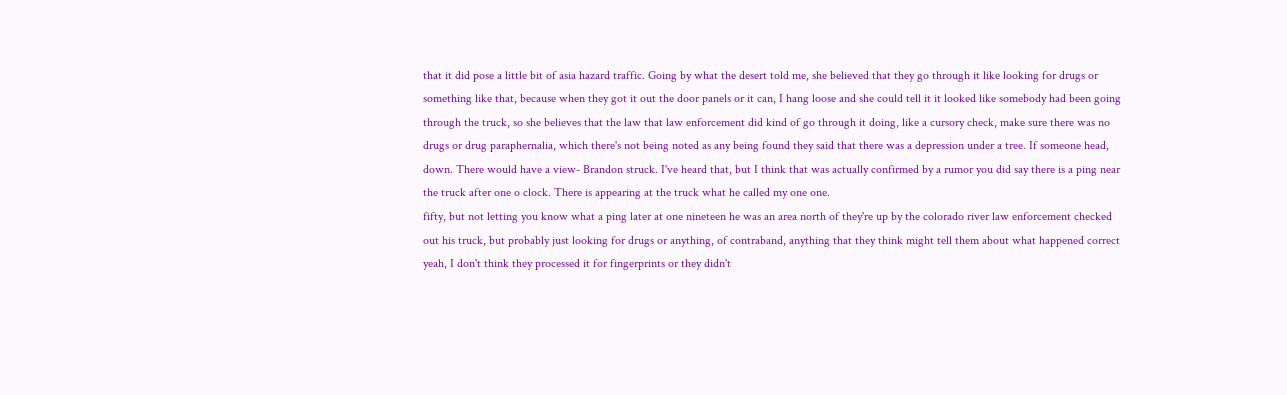that it did pose a little bit of asia hazard traffic. Going by what the desert told me, she believed that they go through it like looking for drugs or something like that, because when they got it out the door panels or it can, I hang loose and she could tell it it looked like somebody had been going through the truck, so she believes that the law that law enforcement did kind of go through it doing, like a cursory check, make sure there was no drugs or drug paraphernalia, which there's not being noted as any being found they said that there was a depression under a tree. If someone head, down. There would have a view- Brandon struck. I've heard that, but I think that was actually confirmed by a rumor you did say there is a ping near the truck after one o clock. There is appearing at the truck what he called my one one.
fifty, but not letting you know what a ping later at one nineteen he was an area north of they're up by the colorado river law enforcement checked out his truck, but probably just looking for drugs or anything, of contraband, anything that they think might tell them about what happened correct yeah, I don't think they processed it for fingerprints or they didn't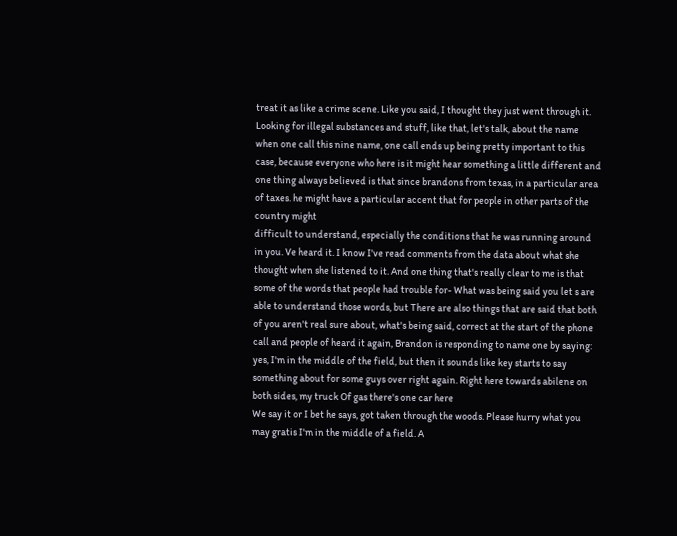treat it as like a crime scene. Like you said, I thought they just went through it. Looking for illegal substances and stuff, like that, let's talk, about the name when one call this nine name, one call ends up being pretty important to this case, because everyone who here is it might hear something a little different and one thing always believed is that since brandons from texas, in a particular area of taxes. he might have a particular accent that for people in other parts of the country might
difficult to understand, especially the conditions that he was running around in you. Ve heard it. I know I've read comments from the data about what she thought when she listened to it. And one thing that's really clear to me is that some of the words that people had trouble for- What was being said you let s are able to understand those words, but There are also things that are said that both of you aren't real sure about, what's being said, correct at the start of the phone call and people of heard it again, Brandon is responding to name one by saying: yes, I'm in the middle of the field, but then it sounds like key starts to say something about for some guys over right again. Right here towards abilene on both sides, my truck Of gas there's one car here
We say it or I bet he says, got taken through the woods. Please hurry what you may gratis I'm in the middle of a field. A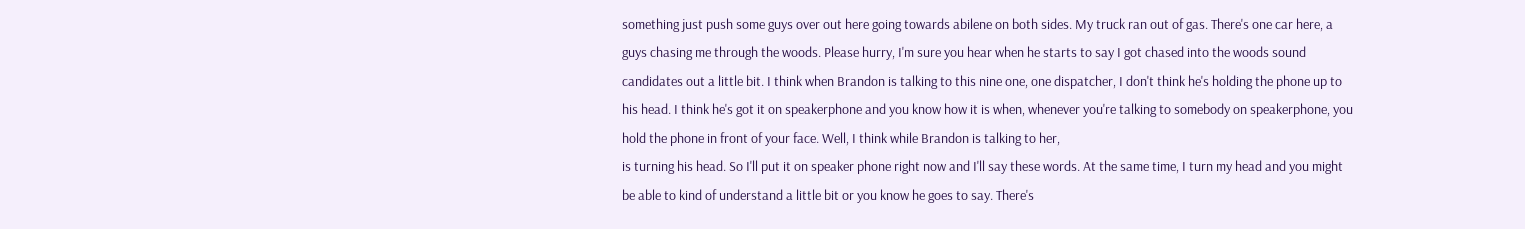something just push some guys over out here going towards abilene on both sides. My truck ran out of gas. There's one car here, a guys chasing me through the woods. Please hurry, I'm sure you hear when he starts to say I got chased into the woods sound candidates out a little bit. I think when Brandon is talking to this nine one, one dispatcher, I don't think he's holding the phone up to his head. I think he's got it on speakerphone and you know how it is when, whenever you're talking to somebody on speakerphone, you hold the phone in front of your face. Well, I think while Brandon is talking to her,
is turning his head. So I'll put it on speaker phone right now and I'll say these words. At the same time, I turn my head and you might be able to kind of understand a little bit or you know he goes to say. There's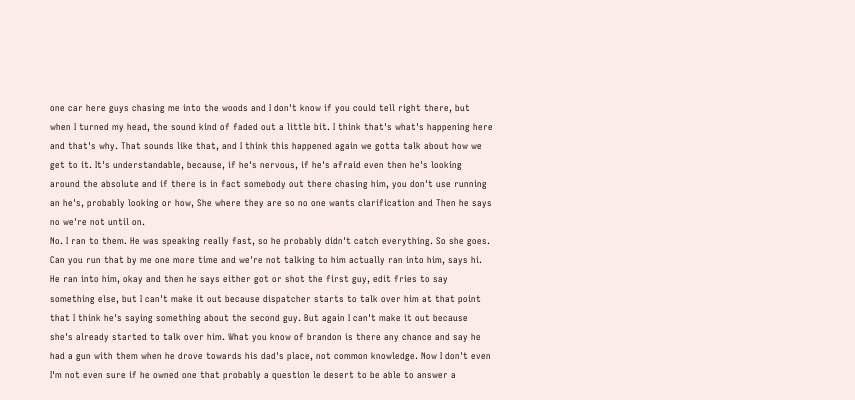one car here guys chasing me into the woods and I don't know if you could tell right there, but when I turned my head, the sound kind of faded out a little bit. I think that's what's happening here and that's why. That sounds like that, and I think this happened again we gotta talk about how we get to it. It's understandable, because, if he's nervous, if he's afraid even then he's looking around the absolute and if there is in fact somebody out there chasing him, you don't use running an he's, probably looking or how, She where they are so no one wants clarification and Then he says no we're not until on.
No. I ran to them. He was speaking really fast, so he probably didn't catch everything. So she goes. Can you run that by me one more time and we're not talking to him actually ran into him, says hi. He ran into him, okay and then he says either got or shot the first guy, edit fries to say something else, but I can't make it out because dispatcher starts to talk over him at that point that I think he's saying something about the second guy. But again I can't make it out because she's already started to talk over him. What you know of brandon is there any chance and say he had a gun with them when he drove towards his dad's place, not common knowledge. Now I don't even I'm not even sure if he owned one that probably a question le desert to be able to answer a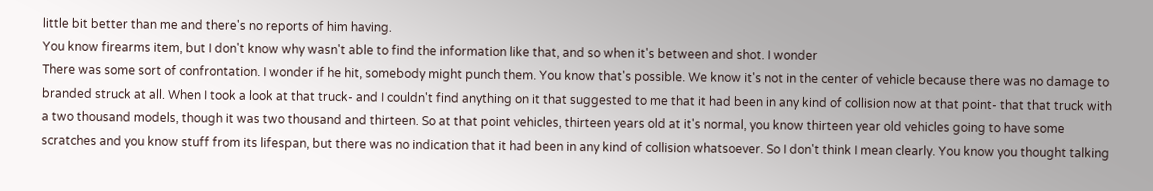little bit better than me and there's no reports of him having.
You know firearms item, but I don't know why wasn't able to find the information like that, and so when it's between and shot. I wonder
There was some sort of confrontation. I wonder if he hit, somebody might punch them. You know that's possible. We know it's not in the center of vehicle because there was no damage to branded struck at all. When I took a look at that truck- and I couldn't find anything on it that suggested to me that it had been in any kind of collision now at that point- that that truck with a two thousand models, though it was two thousand and thirteen. So at that point vehicles, thirteen years old at it's normal, you know thirteen year old vehicles going to have some scratches and you know stuff from its lifespan, but there was no indication that it had been in any kind of collision whatsoever. So I don't think I mean clearly. You know you thought talking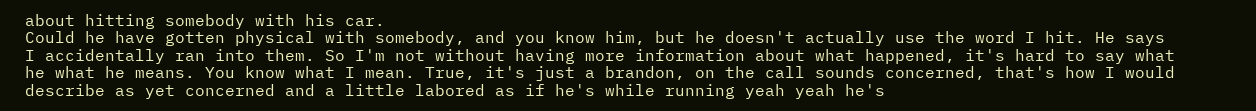about hitting somebody with his car.
Could he have gotten physical with somebody, and you know him, but he doesn't actually use the word I hit. He says I accidentally ran into them. So I'm not without having more information about what happened, it's hard to say what he what he means. You know what I mean. True, it's just a brandon, on the call sounds concerned, that's how I would describe as yet concerned and a little labored as if he's while running yeah yeah he's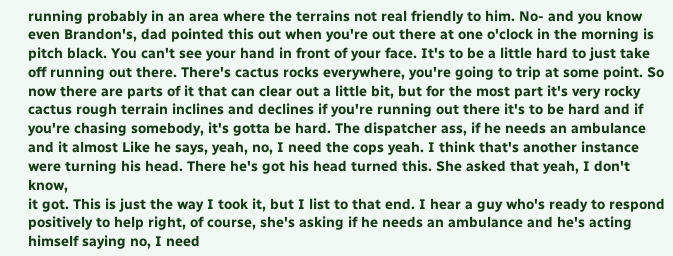running probably in an area where the terrains not real friendly to him. No- and you know even Brandon's, dad pointed this out when you're out there at one o'clock in the morning is pitch black. You can't see your hand in front of your face. It's to be a little hard to just take off running out there. There's cactus rocks everywhere, you're going to trip at some point. So now there are parts of it that can clear out a little bit, but for the most part it's very rocky cactus rough terrain inclines and declines if you're running out there it's to be hard and if you're chasing somebody, it's gotta be hard. The dispatcher ass, if he needs an ambulance and it almost Like he says, yeah, no, I need the cops yeah. I think that's another instance were turning his head. There he's got his head turned this. She asked that yeah, I don't know,
it got. This is just the way I took it, but I list to that end. I hear a guy who's ready to respond positively to help right, of course, she's asking if he needs an ambulance and he's acting himself saying no, I need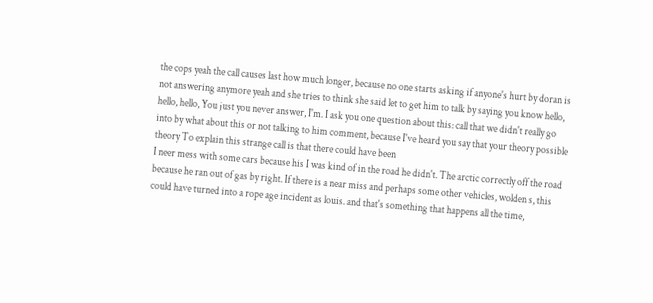the cops yeah the call causes last how much longer, because no one starts asking if anyone's hurt by doran is not answering anymore yeah and she tries to think she said let to get him to talk by saying you know hello, hello, hello, You just you never answer, I'm. I ask you one question about this: call that we didn't really go into by what about this or not talking to him comment, because I've heard you say that your theory possible theory To explain this strange call is that there could have been
I neer mess with some cars because his I was kind of in the road he didn't. The arctic correctly off the road because he ran out of gas by right. If there is a near miss and perhaps some other vehicles, wolden s, this could have turned into a rope age incident as louis. and that's something that happens all the time,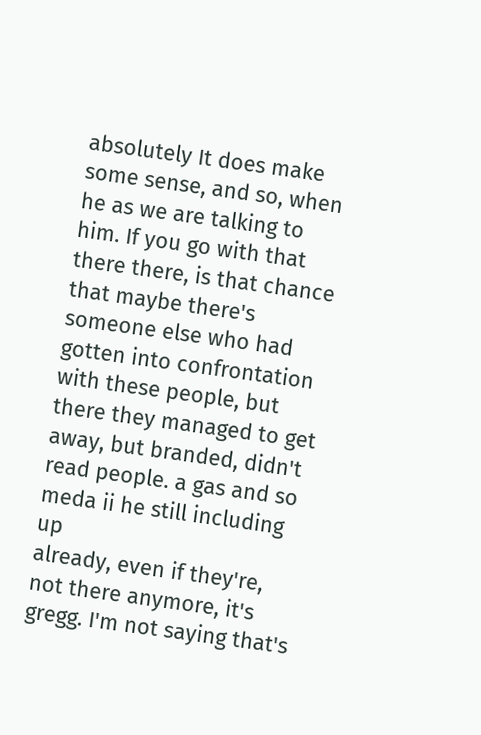absolutely It does make some sense, and so, when he as we are talking to him. If you go with that there there, is that chance that maybe there's someone else who had gotten into confrontation with these people, but there they managed to get away, but branded, didn't read people. a gas and so meda ii he still including up
already, even if they're, not there anymore, it's gregg. I'm not saying that's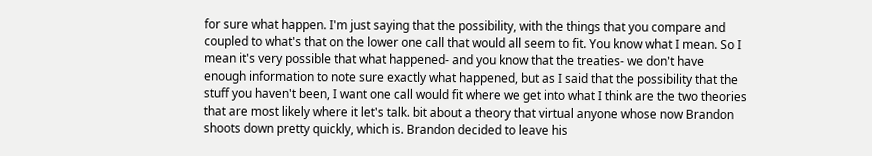for sure what happen. I'm just saying that the possibility, with the things that you compare and coupled to what's that on the lower one call that would all seem to fit. You know what I mean. So I mean it's very possible that what happened- and you know that the treaties- we don't have enough information to note sure exactly what happened, but as I said that the possibility that the stuff you haven't been, I want one call would fit where we get into what I think are the two theories that are most likely where it let's talk. bit about a theory that virtual anyone whose now Brandon shoots down pretty quickly, which is. Brandon decided to leave his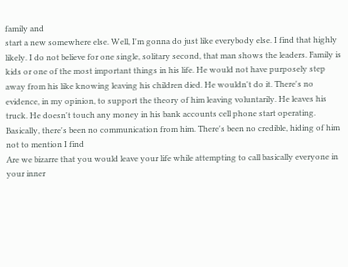family and
start a new somewhere else. Well, I'm gonna do just like everybody else. I find that highly likely. I do not believe for one single, solitary second, that man shows the leaders. Family is kids or one of the most important things in his life. He would not have purposely step away from his like knowing leaving his children died. He wouldn't do it. There's no evidence, in my opinion, to support the theory of him leaving voluntarily. He leaves his truck. He doesn't touch any money in his bank accounts cell phone start operating. Basically, there's been no communication from him. There's been no credible, hiding of him not to mention I find
Are we bizarre that you would leave your life while attempting to call basically everyone in your inner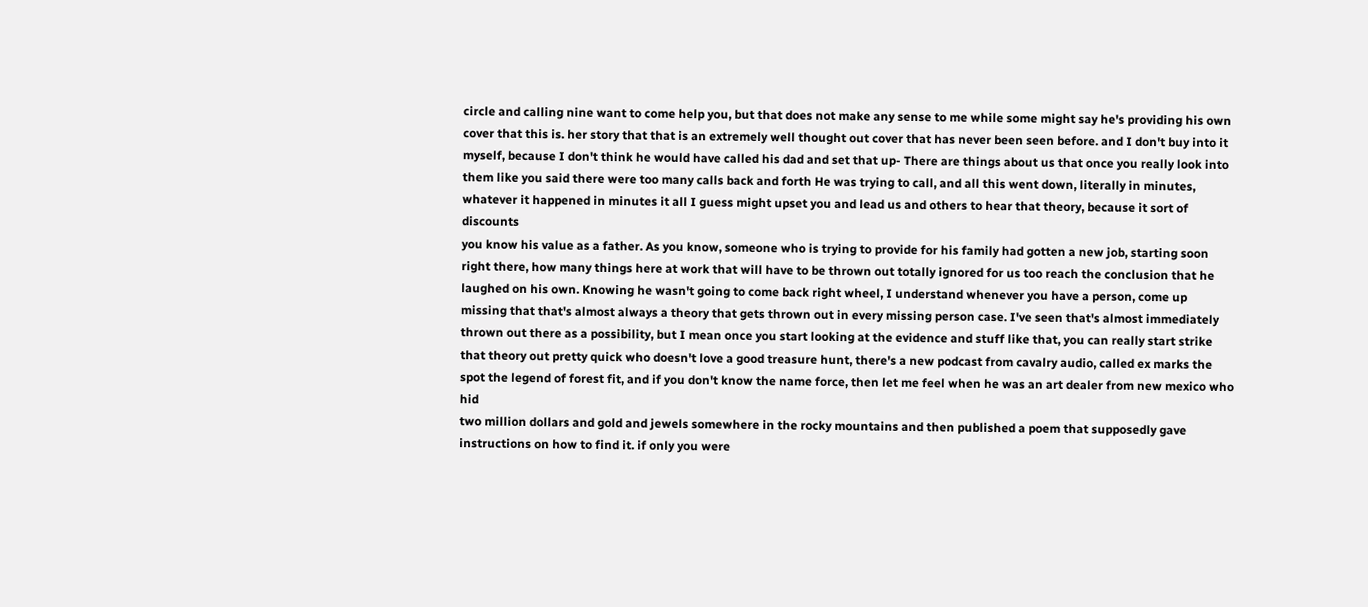circle and calling nine want to come help you, but that does not make any sense to me while some might say he's providing his own cover that this is. her story that that is an extremely well thought out cover that has never been seen before. and I don't buy into it myself, because I don't think he would have called his dad and set that up- There are things about us that once you really look into them like you said there were too many calls back and forth He was trying to call, and all this went down, literally in minutes, whatever it happened in minutes it all I guess might upset you and lead us and others to hear that theory, because it sort of discounts
you know his value as a father. As you know, someone who is trying to provide for his family had gotten a new job, starting soon right there, how many things here at work that will have to be thrown out totally ignored for us too reach the conclusion that he laughed on his own. Knowing he wasn't going to come back right wheel, I understand whenever you have a person, come up missing that that's almost always a theory that gets thrown out in every missing person case. I've seen that's almost immediately thrown out there as a possibility, but I mean once you start looking at the evidence and stuff like that, you can really start strike that theory out pretty quick who doesn't love a good treasure hunt, there's a new podcast from cavalry audio, called ex marks the spot the legend of forest fit, and if you don't know the name force, then let me feel when he was an art dealer from new mexico who hid
two million dollars and gold and jewels somewhere in the rocky mountains and then published a poem that supposedly gave instructions on how to find it. if only you were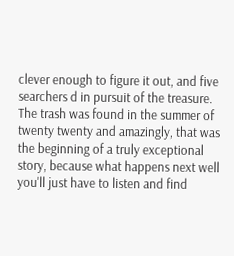clever enough to figure it out, and five searchers d in pursuit of the treasure. The trash was found in the summer of twenty twenty and amazingly, that was the beginning of a truly exceptional story, because what happens next well you'll just have to listen and find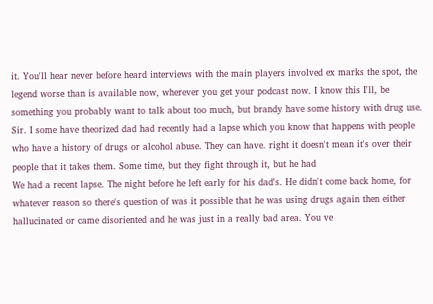it. You'll hear never before heard interviews with the main players involved ex marks the spot, the legend worse than is available now, wherever you get your podcast now. I know this I'll, be something you probably want to talk about too much, but brandy have some history with drug use. Sir. I some have theorized dad had recently had a lapse which you know that happens with people who have a history of drugs or alcohol abuse. They can have. right it doesn't mean it's over their people that it takes them. Some time, but they fight through it, but he had
We had a recent lapse. The night before he left early for his dad's. He didn't come back home, for whatever reason so there's question of was it possible that he was using drugs again then either hallucinated or came disoriented and he was just in a really bad area. You ve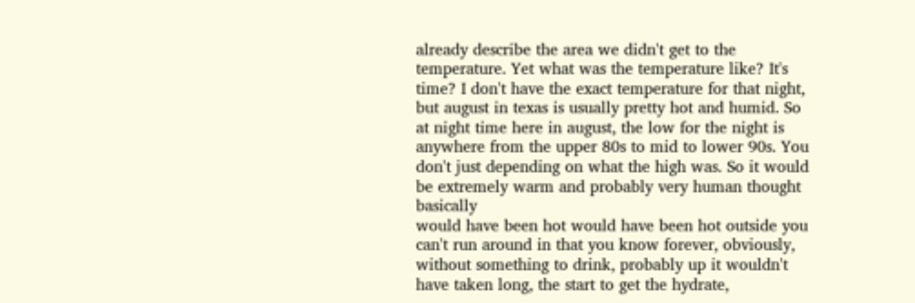already describe the area we didn't get to the temperature. Yet what was the temperature like? It's time? I don't have the exact temperature for that night, but august in texas is usually pretty hot and humid. So at night time here in august, the low for the night is anywhere from the upper 80s to mid to lower 90s. You don't just depending on what the high was. So it would be extremely warm and probably very human thought basically
would have been hot would have been hot outside you can't run around in that you know forever, obviously, without something to drink, probably up it wouldn't have taken long, the start to get the hydrate,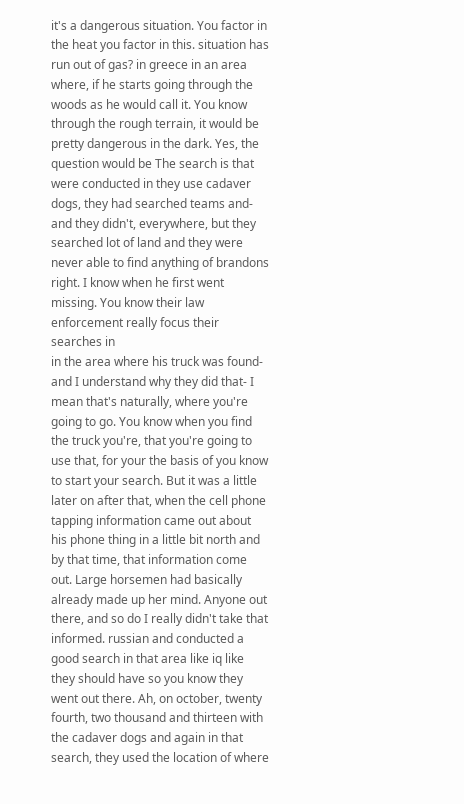it's a dangerous situation. You factor in the heat you factor in this. situation has run out of gas? in greece in an area where, if he starts going through the woods as he would call it. You know through the rough terrain, it would be pretty dangerous in the dark. Yes, the question would be The search is that were conducted in they use cadaver dogs, they had searched teams and- and they didn't, everywhere, but they searched lot of land and they were never able to find anything of brandons right. I know when he first went missing. You know their law enforcement really focus their searches in
in the area where his truck was found- and I understand why they did that- I mean that's naturally, where you're going to go. You know when you find the truck you're, that you're going to use that, for your the basis of you know to start your search. But it was a little later on after that, when the cell phone tapping information came out about his phone thing in a little bit north and by that time, that information come out. Large horsemen had basically already made up her mind. Anyone out there, and so do I really didn't take that informed. russian and conducted a good search in that area like iq like they should have so you know they went out there. Ah, on october, twenty fourth, two thousand and thirteen with the cadaver dogs and again in that search, they used the location of where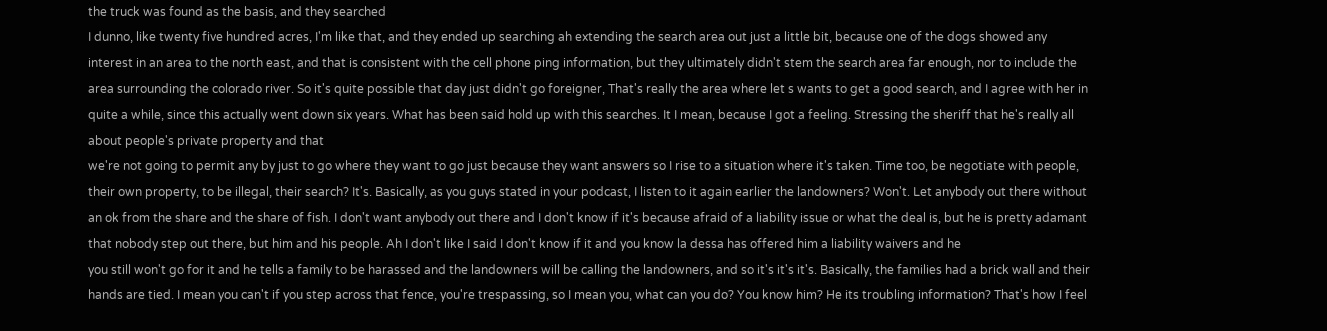the truck was found as the basis, and they searched
I dunno, like twenty five hundred acres, I'm like that, and they ended up searching ah extending the search area out just a little bit, because one of the dogs showed any interest in an area to the north east, and that is consistent with the cell phone ping information, but they ultimately didn't stem the search area far enough, nor to include the area surrounding the colorado river. So it's quite possible that day just didn't go foreigner, That's really the area where let s wants to get a good search, and I agree with her in quite a while, since this actually went down six years. What has been said hold up with this searches. It I mean, because I got a feeling. Stressing the sheriff that he's really all about people's private property and that
we're not going to permit any by just to go where they want to go just because they want answers so I rise to a situation where it's taken. Time too, be negotiate with people, their own property, to be illegal, their search? It's. Basically, as you guys stated in your podcast, I listen to it again earlier the landowners? Won't. Let anybody out there without an ok from the share and the share of fish. I don't want anybody out there and I don't know if it's because afraid of a liability issue or what the deal is, but he is pretty adamant that nobody step out there, but him and his people. Ah I don't like I said I don't know if it and you know la dessa has offered him a liability waivers and he
you still won't go for it and he tells a family to be harassed and the landowners will be calling the landowners, and so it's it's it's. Basically, the families had a brick wall and their hands are tied. I mean you can't if you step across that fence, you're trespassing, so I mean you, what can you do? You know him? He its troubling information? That's how I feel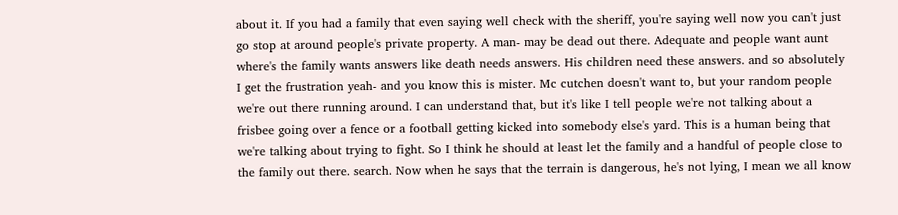about it. If you had a family that even saying well check with the sheriff, you're saying well now you can't just go stop at around people's private property. A man- may be dead out there. Adequate and people want aunt where's the family wants answers like death needs answers. His children need these answers. and so absolutely I get the frustration yeah- and you know this is mister. Mc cutchen doesn't want to, but your random people
we're out there running around. I can understand that, but it's like I tell people we're not talking about a frisbee going over a fence or a football getting kicked into somebody else's yard. This is a human being that we're talking about trying to fight. So I think he should at least let the family and a handful of people close to the family out there. search. Now when he says that the terrain is dangerous, he's not lying, I mean we all know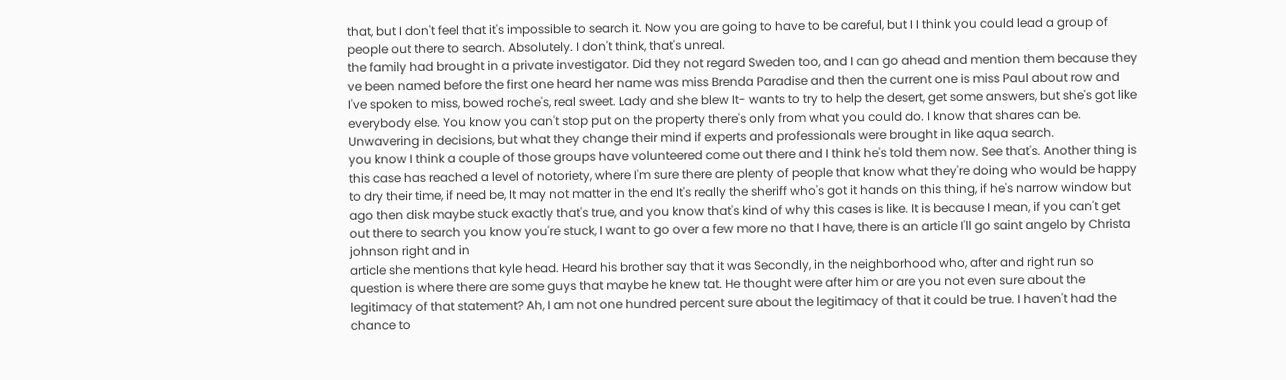that, but I don't feel that it's impossible to search it. Now you are going to have to be careful, but I I think you could lead a group of people out there to search. Absolutely. I don't think, that's unreal.
the family had brought in a private investigator. Did they not regard Sweden too, and I can go ahead and mention them because they ve been named before the first one heard her name was miss Brenda Paradise and then the current one is miss Paul about row and I've spoken to miss, bowed roche's, real sweet. Lady and she blew It- wants to try to help the desert, get some answers, but she's got like everybody else. You know you can't stop put on the property there's only from what you could do. I know that shares can be. Unwavering in decisions, but what they change their mind if experts and professionals were brought in like aqua search.
you know I think a couple of those groups have volunteered come out there and I think he's told them now. See that's. Another thing is this case has reached a level of notoriety, where I'm sure there are plenty of people that know what they're doing who would be happy to dry their time, if need be, It may not matter in the end It's really the sheriff who's got it hands on this thing, if he's narrow window but ago then disk maybe stuck exactly that's true, and you know that's kind of why this cases is like. It is because I mean, if you can't get out there to search you know you're stuck, I want to go over a few more no that I have, there is an article I'll go saint angelo by Christa johnson right and in
article she mentions that kyle head. Heard his brother say that it was Secondly, in the neighborhood who, after and right run so question is where there are some guys that maybe he knew tat. He thought were after him or are you not even sure about the legitimacy of that statement? Ah, I am not one hundred percent sure about the legitimacy of that it could be true. I haven't had the chance to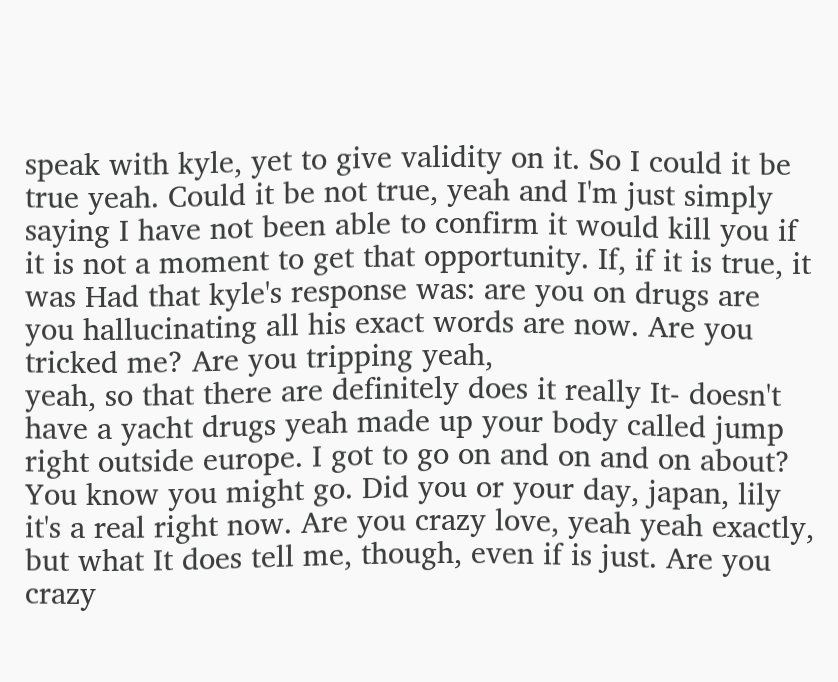speak with kyle, yet to give validity on it. So I could it be true yeah. Could it be not true, yeah and I'm just simply saying I have not been able to confirm it would kill you if it is not a moment to get that opportunity. If, if it is true, it was Had that kyle's response was: are you on drugs are you hallucinating all his exact words are now. Are you tricked me? Are you tripping yeah,
yeah, so that there are definitely does it really It- doesn't have a yacht drugs yeah made up your body called jump right outside europe. I got to go on and on and on about? You know you might go. Did you or your day, japan, lily it's a real right now. Are you crazy love, yeah yeah exactly, but what It does tell me, though, even if is just. Are you crazy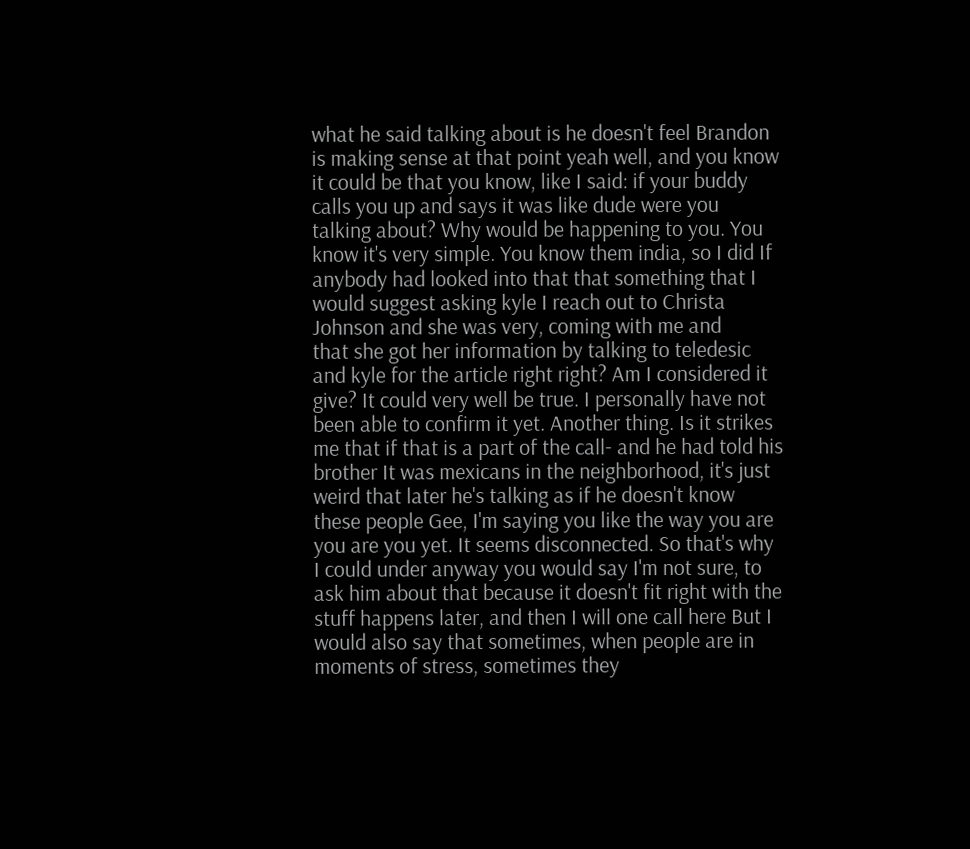what he said talking about is he doesn't feel Brandon is making sense at that point yeah well, and you know it could be that you know, like I said: if your buddy calls you up and says it was like dude were you talking about? Why would be happening to you. You know it's very simple. You know them india, so I did If anybody had looked into that that something that I would suggest asking kyle I reach out to Christa Johnson and she was very, coming with me and
that she got her information by talking to teledesic and kyle for the article right right? Am I considered it give? It could very well be true. I personally have not been able to confirm it yet. Another thing. Is it strikes me that if that is a part of the call- and he had told his brother It was mexicans in the neighborhood, it's just weird that later he's talking as if he doesn't know these people Gee, I'm saying you like the way you are you are you yet. It seems disconnected. So that's why I could under anyway you would say I'm not sure, to ask him about that because it doesn't fit right with the stuff happens later, and then I will one call here But I would also say that sometimes, when people are in moments of stress, sometimes they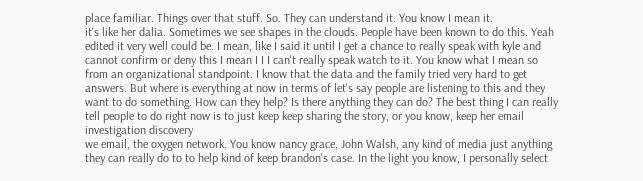place familiar. Things over that stuff. So. They can understand it. You know I mean it.
it's like her dalia. Sometimes we see shapes in the clouds. People have been known to do this. Yeah edited it very well could be. I mean, like I said it until I get a chance to really speak with kyle and cannot confirm or deny this I mean I I I can't really speak watch to it. You know what I mean so from an organizational standpoint. I know that the data and the family tried very hard to get answers. But where is everything at now in terms of let's say people are listening to this and they want to do something. How can they help? Is there anything they can do? The best thing I can really tell people to do right now is to just keep keep sharing the story, or you know, keep her email investigation discovery
we email, the oxygen network. You know nancy grace, John Walsh, any kind of media just anything they can really do to to help kind of keep brandon's case. In the light you know, I personally select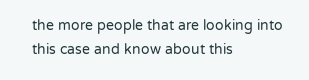the more people that are looking into this case and know about this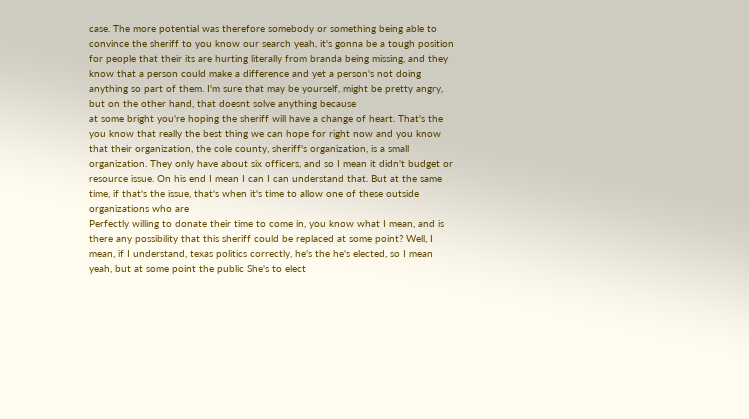case. The more potential was therefore somebody or something being able to convince the sheriff to you know our search yeah, it's gonna be a tough position for people that their its are hurting literally from branda being missing, and they know that a person could make a difference and yet a person's not doing anything so part of them. I'm sure that may be yourself, might be pretty angry, but on the other hand, that doesnt solve anything because
at some bright you're hoping the sheriff will have a change of heart. That's the you know that really the best thing we can hope for right now and you know that their organization, the cole county, sheriff's organization, is a small organization. They only have about six officers, and so I mean it didn't budget or resource issue. On his end I mean I can I can understand that. But at the same time, if that's the issue, that's when it's time to allow one of these outside organizations who are
Perfectly willing to donate their time to come in, you know what I mean, and is there any possibility that this sheriff could be replaced at some point? Well, I mean, if I understand, texas politics correctly, he's the he's elected, so I mean yeah, but at some point the public She's to elect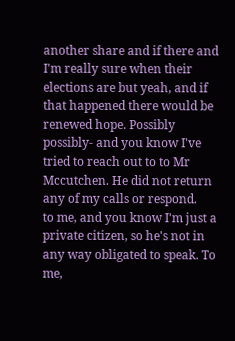another share and if there and I'm really sure when their elections are but yeah, and if that happened there would be renewed hope. Possibly possibly- and you know I've tried to reach out to to Mr Mccutchen. He did not return any of my calls or respond.
to me, and you know I'm just a private citizen, so he's not in any way obligated to speak. To me,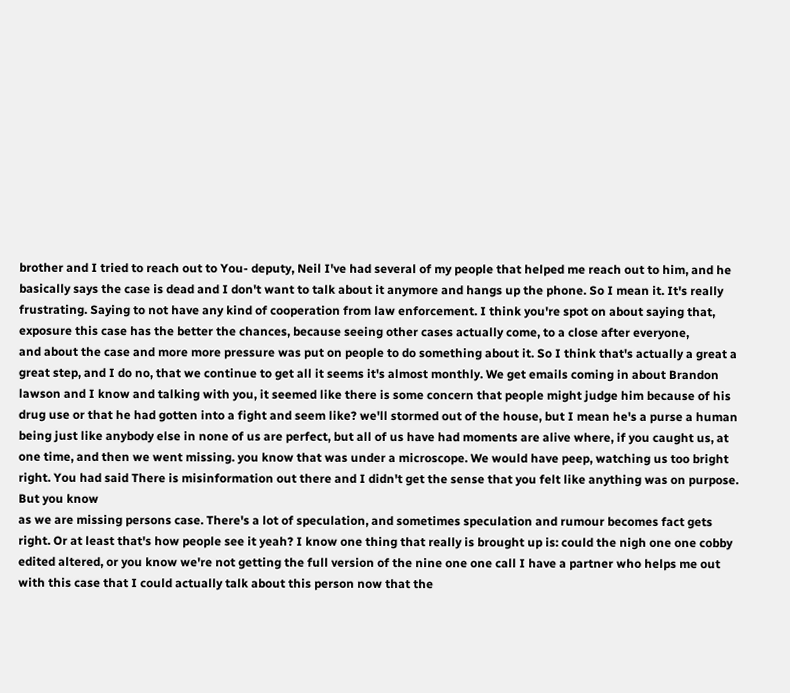brother and I tried to reach out to You- deputy, Neil I've had several of my people that helped me reach out to him, and he basically says the case is dead and I don't want to talk about it anymore and hangs up the phone. So I mean it. It's really frustrating. Saying to not have any kind of cooperation from law enforcement. I think you're spot on about saying that, exposure this case has the better the chances, because seeing other cases actually come, to a close after everyone,
and about the case and more more pressure was put on people to do something about it. So I think that's actually a great a great step, and I do no, that we continue to get all it seems it's almost monthly. We get emails coming in about Brandon lawson and I know and talking with you, it seemed like there is some concern that people might judge him because of his drug use or that he had gotten into a fight and seem like? we'll stormed out of the house, but I mean he's a purse a human being just like anybody else in none of us are perfect, but all of us have had moments are alive where, if you caught us, at one time, and then we went missing. you know that was under a microscope. We would have peep, watching us too bright right. You had said There is misinformation out there and I didn't get the sense that you felt like anything was on purpose. But you know
as we are missing persons case. There's a lot of speculation, and sometimes speculation and rumour becomes fact gets right. Or at least that's how people see it yeah? I know one thing that really is brought up is: could the nigh one one cobby edited altered, or you know we're not getting the full version of the nine one one call I have a partner who helps me out with this case that I could actually talk about this person now that the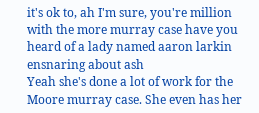it's ok to, ah I'm sure, you're million with the more murray case have you heard of a lady named aaron larkin ensnaring about ash
Yeah she's done a lot of work for the Moore murray case. She even has her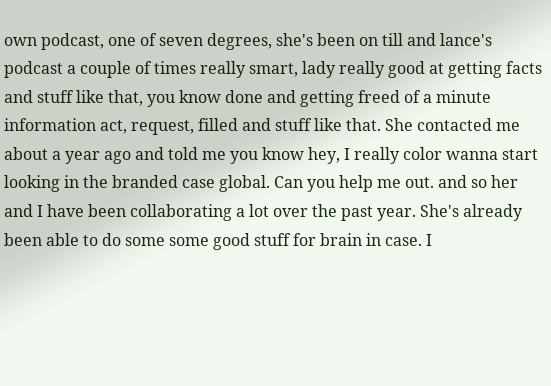own podcast, one of seven degrees, she's been on till and lance's podcast a couple of times really smart, lady really good at getting facts and stuff like that, you know done and getting freed of a minute information act, request, filled and stuff like that. She contacted me about a year ago and told me you know hey, I really color wanna start looking in the branded case global. Can you help me out. and so her and I have been collaborating a lot over the past year. She's already been able to do some some good stuff for brain in case. I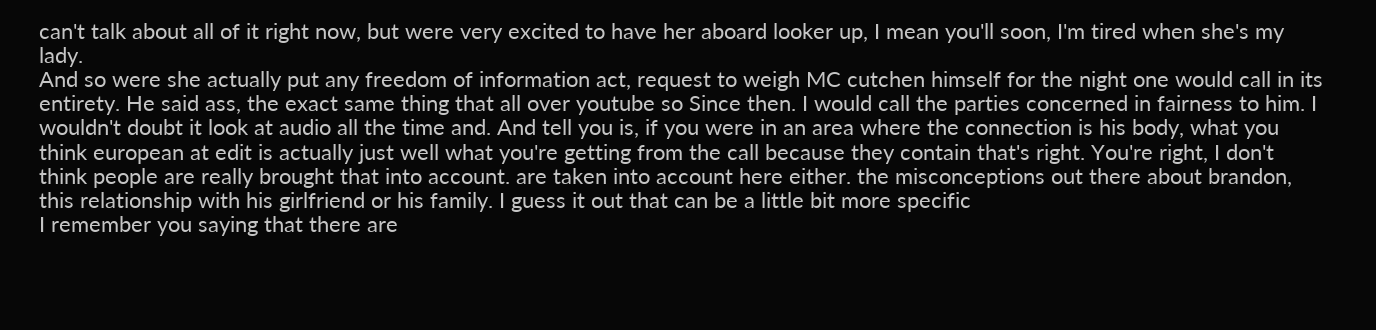can't talk about all of it right now, but were very excited to have her aboard looker up, I mean you'll soon, I'm tired when she's my lady.
And so were she actually put any freedom of information act, request to weigh MC cutchen himself for the night one would call in its entirety. He said ass, the exact same thing that all over youtube so Since then. I would call the parties concerned in fairness to him. I wouldn't doubt it look at audio all the time and. And tell you is, if you were in an area where the connection is his body, what you think european at edit is actually just well what you're getting from the call because they contain that's right. You're right, I don't think people are really brought that into account. are taken into account here either. the misconceptions out there about brandon, this relationship with his girlfriend or his family. I guess it out that can be a little bit more specific
I remember you saying that there are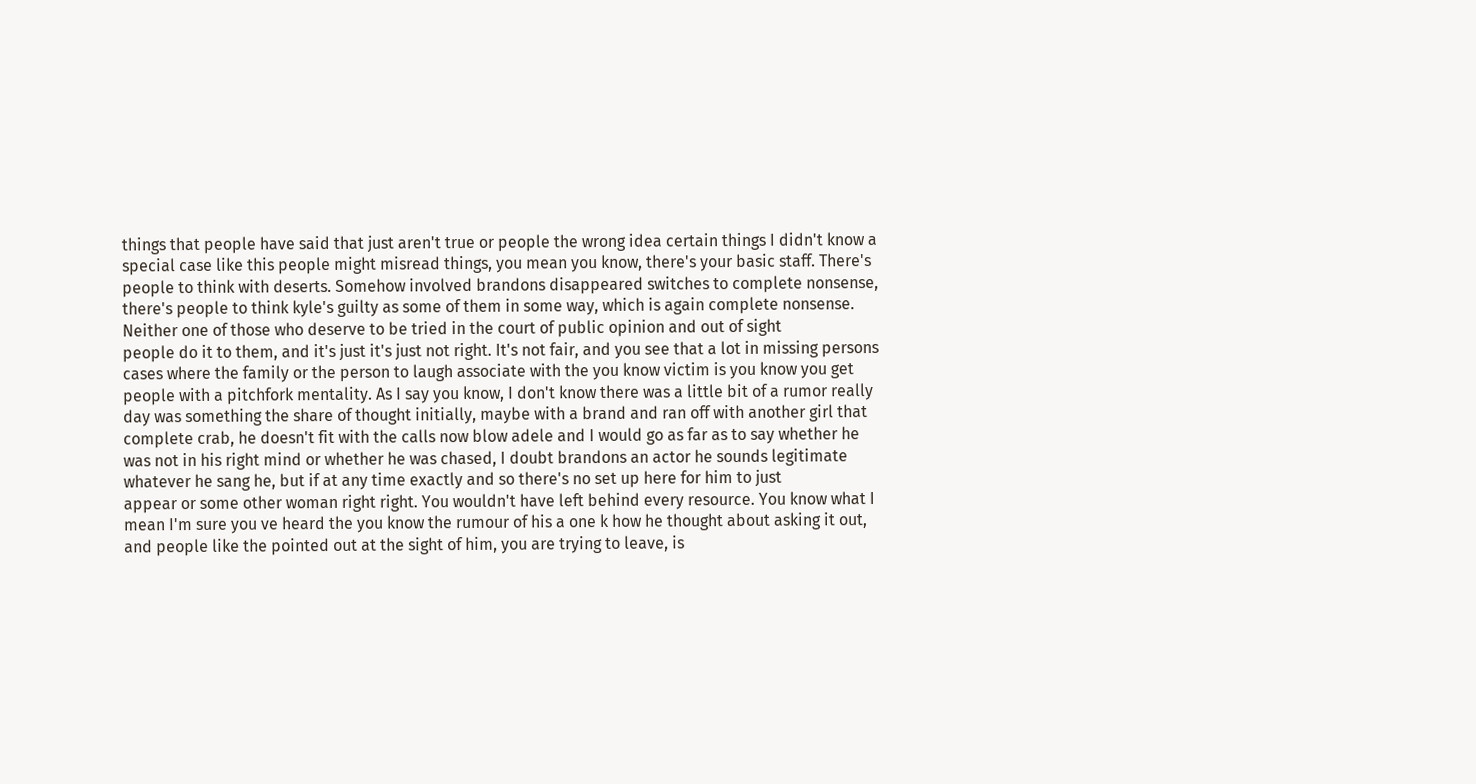things that people have said that just aren't true or people the wrong idea certain things I didn't know a special case like this people might misread things, you mean you know, there's your basic staff. There's people to think with deserts. Somehow involved brandons disappeared switches to complete nonsense, there's people to think kyle's guilty as some of them in some way, which is again complete nonsense. Neither one of those who deserve to be tried in the court of public opinion and out of sight
people do it to them, and it's just it's just not right. It's not fair, and you see that a lot in missing persons cases where the family or the person to laugh associate with the you know victim is you know you get people with a pitchfork mentality. As I say you know, I don't know there was a little bit of a rumor really day was something the share of thought initially, maybe with a brand and ran off with another girl that complete crab, he doesn't fit with the calls now blow adele and I would go as far as to say whether he was not in his right mind or whether he was chased, I doubt brandons an actor he sounds legitimate whatever he sang he, but if at any time exactly and so there's no set up here for him to just
appear or some other woman right right. You wouldn't have left behind every resource. You know what I mean I'm sure you ve heard the you know the rumour of his a one k how he thought about asking it out, and people like the pointed out at the sight of him, you are trying to leave, is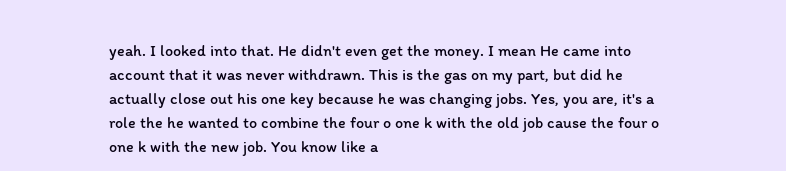yeah. I looked into that. He didn't even get the money. I mean He came into account that it was never withdrawn. This is the gas on my part, but did he actually close out his one key because he was changing jobs. Yes, you are, it's a role the he wanted to combine the four o one k with the old job cause the four o one k with the new job. You know like a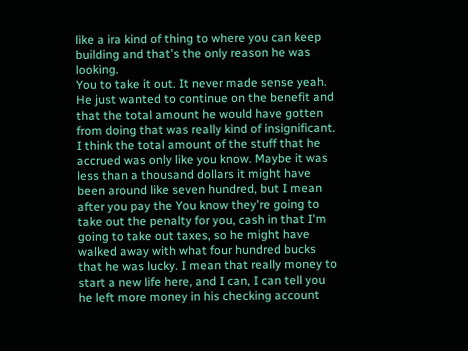like a ira kind of thing to where you can keep building and that's the only reason he was looking.
You to take it out. It never made sense yeah. He just wanted to continue on the benefit and that the total amount he would have gotten from doing that was really kind of insignificant. I think the total amount of the stuff that he accrued was only like you know. Maybe it was less than a thousand dollars it might have been around like seven hundred, but I mean after you pay the You know they're going to take out the penalty for you, cash in that I'm going to take out taxes, so he might have walked away with what four hundred bucks that he was lucky. I mean that really money to start a new life here, and I can, I can tell you he left more money in his checking account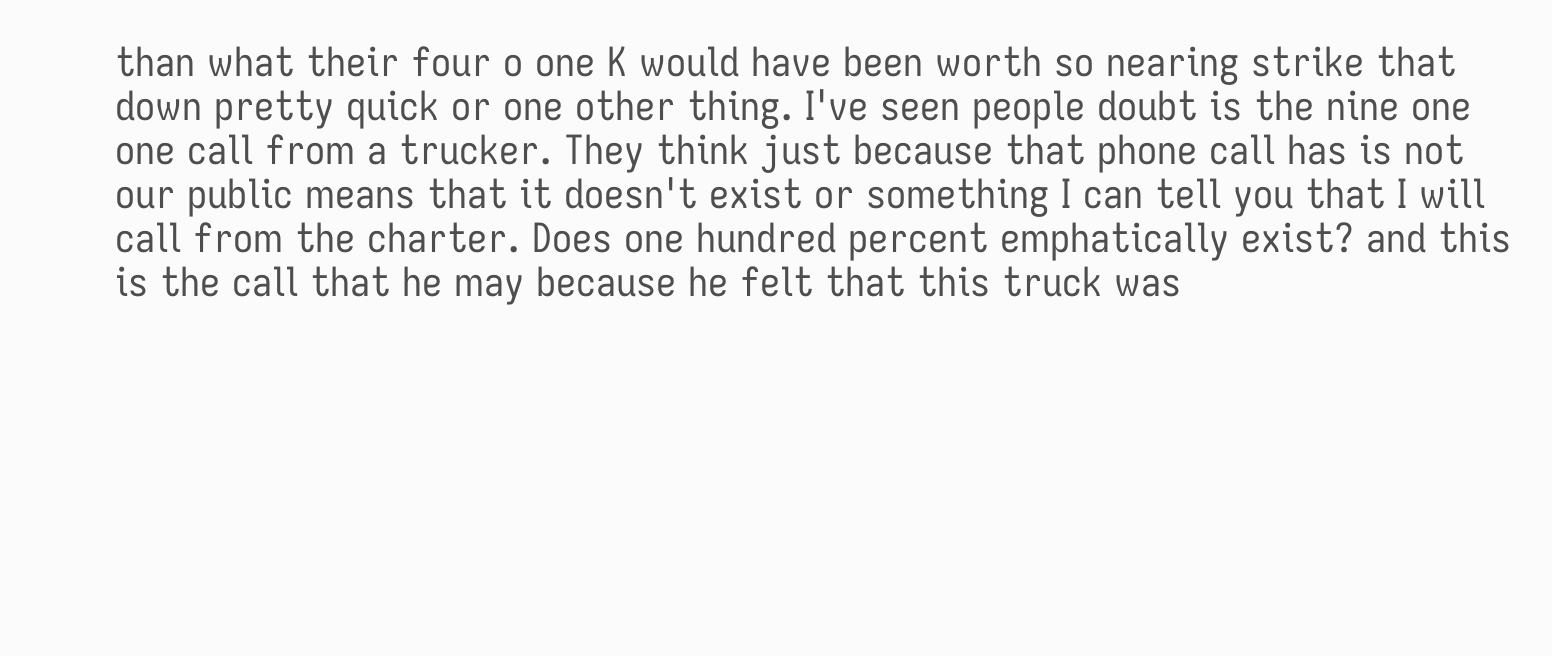than what their four o one K would have been worth so nearing strike that down pretty quick or one other thing. I've seen people doubt is the nine one one call from a trucker. They think just because that phone call has is not
our public means that it doesn't exist or something I can tell you that I will call from the charter. Does one hundred percent emphatically exist? and this is the call that he may because he felt that this truck was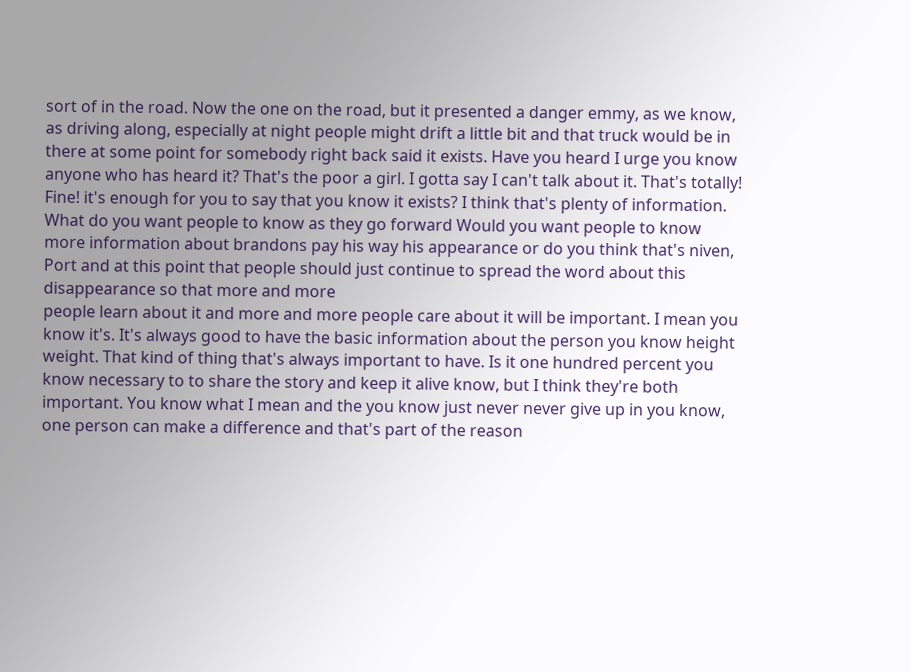sort of in the road. Now the one on the road, but it presented a danger emmy, as we know, as driving along, especially at night people might drift a little bit and that truck would be in there at some point for somebody right back said it exists. Have you heard I urge you know anyone who has heard it? That's the poor a girl. I gotta say I can't talk about it. That's totally! Fine! it's enough for you to say that you know it exists? I think that's plenty of information. What do you want people to know as they go forward Would you want people to know more information about brandons pay his way his appearance or do you think that's niven,
Port and at this point that people should just continue to spread the word about this disappearance so that more and more
people learn about it and more and more people care about it will be important. I mean you know it's. It's always good to have the basic information about the person you know height weight. That kind of thing that's always important to have. Is it one hundred percent you know necessary to to share the story and keep it alive know, but I think they're both important. You know what I mean and the you know just never never give up in you know, one person can make a difference and that's part of the reason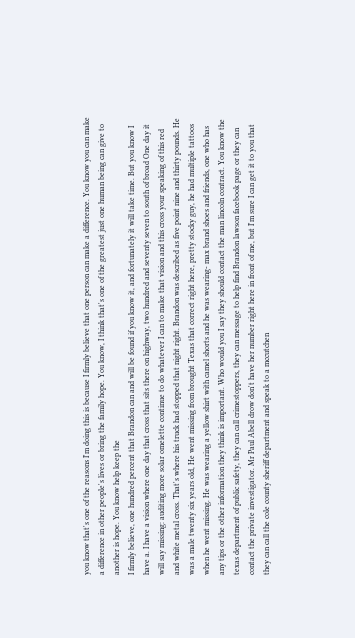you know that's one of the reasons I'm doing this is because I firmly believe that one person can make a difference. You know you can make a difference in other people's lives or bring the family hope. You know, I think that's one of the greatest just one human being can give to another is hope. You know help keep the
I firmly believe, one hundred percent that Brandon can and will be found if you know it, and fortunately it will take time. But you know I have a. I have a vision where one day that cross that sits there on highway, two hundred and seventy seven to south of broad One day it will say missing: auditing more solar omelette continue to do whatever I can to make that vision and this cross your speaking of this red and white metal cross. That's where his truck had stopped that night right. Brandon was described as five point nine and thirty pounds. He was a male twenty six years old, He went missing from brought Texas that correct right here, pretty stocky guy, he had multiple tattoos
when he went missing. He was wearing a yellow shirt with camel shorts and he was wearing- max brand shoes and friends, one who has any tips or the other information they think is important. Who would you I say they should contact the man lincoln contract. You know the texas department of public safety, they can call crimestoppers, they can message to help find Brandon lawson facebook page or they can contact the private investigator. Mr Paul Abell drow don't have her number right here in front of me, but I'm sure I can get it to you that they can call the cole county sheriff department and speak to a mccutchen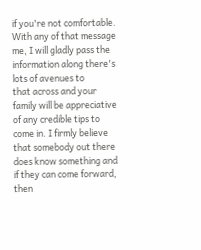if you're not comfortable. With any of that message me, I will gladly pass the information along there's lots of avenues to
that across and your family will be appreciative of any credible tips to come in. I firmly believe that somebody out there does know something and if they can come forward, then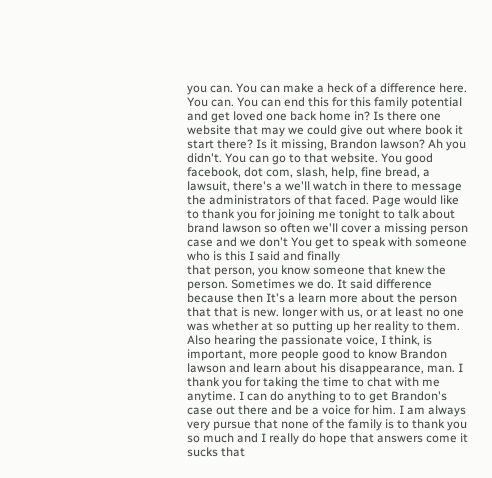you can. You can make a heck of a difference here. You can. You can end this for this family potential and get loved one back home in? Is there one website that may we could give out where book it start there? Is it missing, Brandon lawson? Ah you didn't. You can go to that website. You good facebook, dot com, slash, help, fine bread, a lawsuit, there's a we'll watch in there to message the administrators of that faced. Page would like to thank you for joining me tonight to talk about brand lawson so often we'll cover a missing person case and we don't You get to speak with someone who is this I said and finally
that person, you know someone that knew the person. Sometimes we do. It said difference because then It's a learn more about the person that that is new. longer with us, or at least no one was whether at so putting up her reality to them. Also hearing the passionate voice, I think, is important, more people good to know Brandon lawson and learn about his disappearance, man. I thank you for taking the time to chat with me anytime. I can do anything to to get Brandon's case out there and be a voice for him. I am always very pursue that none of the family is to thank you so much and I really do hope that answers come it sucks that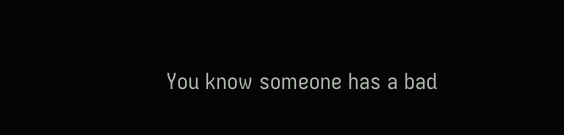You know someone has a bad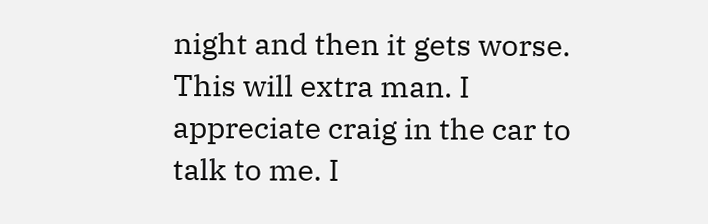night and then it gets worse. This will extra man. I appreciate craig in the car to talk to me. I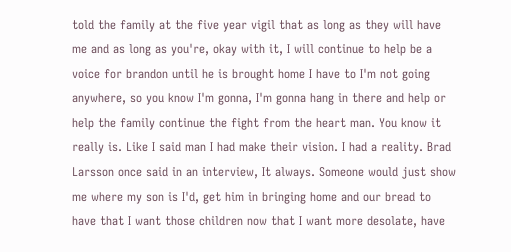told the family at the five year vigil that as long as they will have me and as long as you're, okay with it, I will continue to help be a voice for brandon until he is brought home I have to I'm not going anywhere, so you know I'm gonna, I'm gonna hang in there and help or help the family continue the fight from the heart man. You know it really is. Like I said man I had make their vision. I had a reality. Brad Larsson once said in an interview, It always. Someone would just show me where my son is I'd, get him in bringing home and our bread to have that I want those children now that I want more desolate, have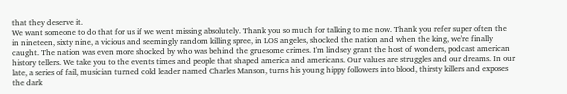that they deserve it.
We want someone to do that for us if we went missing absolutely. Thank you so much for talking to me now. Thank you refer super often the
in nineteen, sixty nine, a vicious and seemingly random killing spree, in LOS angeles, shocked the nation and when the king, we're finally caught. The nation was even more shocked by who was behind the gruesome crimes. I'm lindsey grant the host of wonders, podcast american history tellers. We take you to the events times and people that shaped america and americans. Our values are struggles and our dreams. In our late, a series of fail, musician turned cold leader named Charles Manson, turns his young hippy followers into blood, thirsty killers and exposes the dark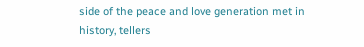side of the peace and love generation met in history, tellers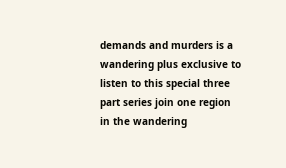demands and murders is a wandering plus exclusive to listen to this special three part series join one region in the wandering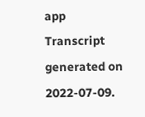app
Transcript generated on 2022-07-09.